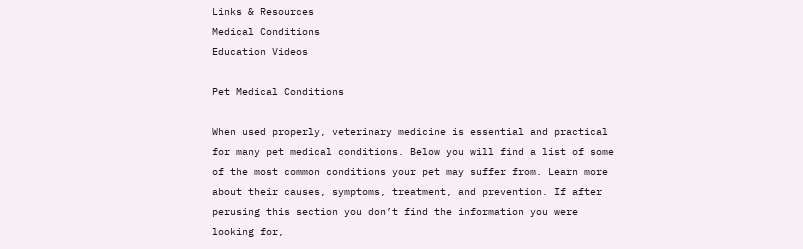Links & Resources
Medical Conditions
Education Videos

Pet Medical Conditions

When used properly, veterinary medicine is essential and practical for many pet medical conditions. Below you will find a list of some of the most common conditions your pet may suffer from. Learn more about their causes, symptoms, treatment, and prevention. If after perusing this section you don’t find the information you were looking for,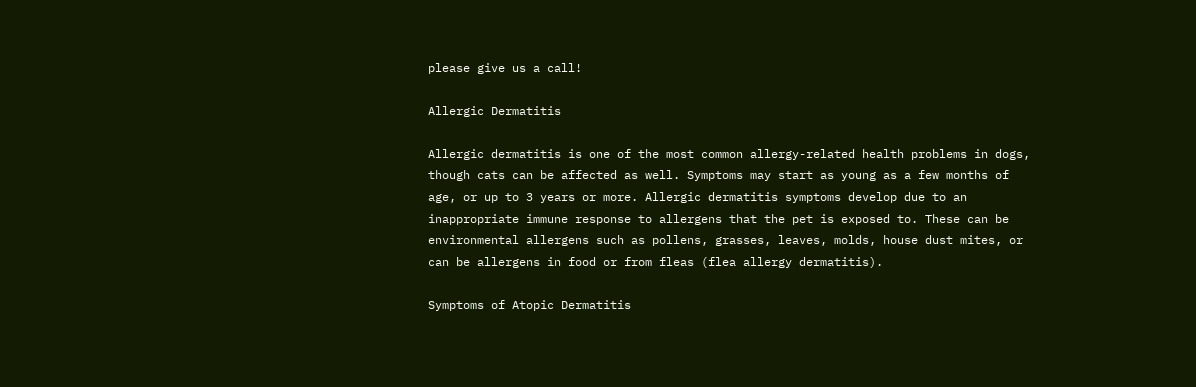please give us a call!

Allergic Dermatitis

Allergic dermatitis is one of the most common allergy-related health problems in dogs, though cats can be affected as well. Symptoms may start as young as a few months of age, or up to 3 years or more. Allergic dermatitis symptoms develop due to an inappropriate immune response to allergens that the pet is exposed to. These can be environmental allergens such as pollens, grasses, leaves, molds, house dust mites, or can be allergens in food or from fleas (flea allergy dermatitis).

Symptoms of Atopic Dermatitis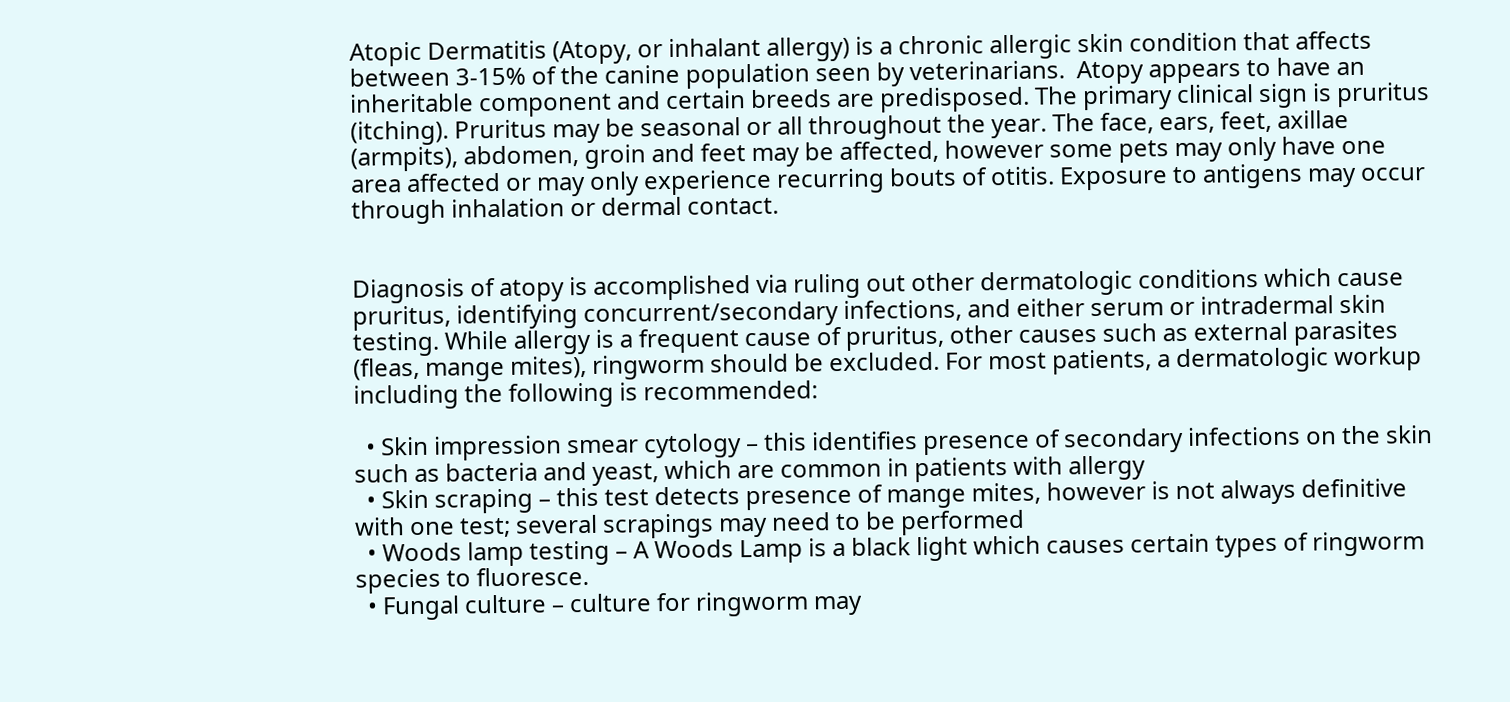Atopic Dermatitis (Atopy, or inhalant allergy) is a chronic allergic skin condition that affects between 3-15% of the canine population seen by veterinarians.  Atopy appears to have an inheritable component and certain breeds are predisposed. The primary clinical sign is pruritus (itching). Pruritus may be seasonal or all throughout the year. The face, ears, feet, axillae (armpits), abdomen, groin and feet may be affected, however some pets may only have one area affected or may only experience recurring bouts of otitis. Exposure to antigens may occur through inhalation or dermal contact.


Diagnosis of atopy is accomplished via ruling out other dermatologic conditions which cause pruritus, identifying concurrent/secondary infections, and either serum or intradermal skin testing. While allergy is a frequent cause of pruritus, other causes such as external parasites (fleas, mange mites), ringworm should be excluded. For most patients, a dermatologic workup including the following is recommended:

  • Skin impression smear cytology – this identifies presence of secondary infections on the skin such as bacteria and yeast, which are common in patients with allergy
  • Skin scraping – this test detects presence of mange mites, however is not always definitive with one test; several scrapings may need to be performed
  • Woods lamp testing – A Woods Lamp is a black light which causes certain types of ringworm species to fluoresce.
  • Fungal culture – culture for ringworm may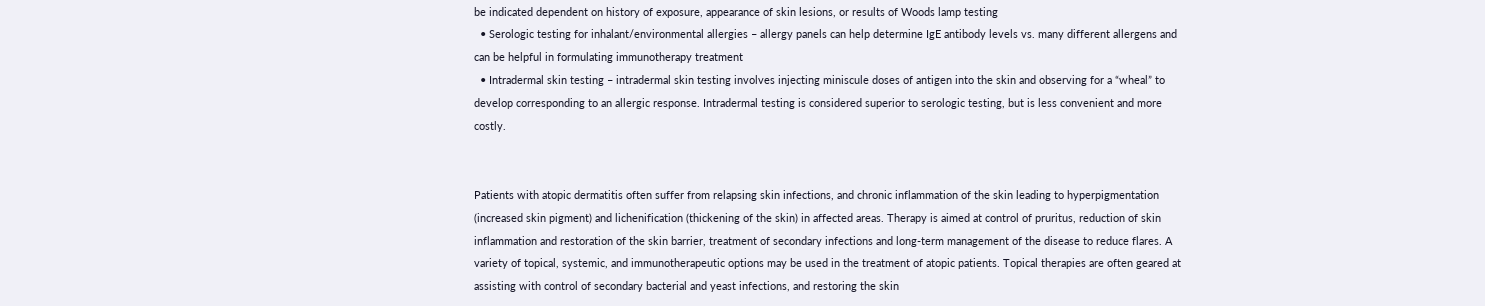be indicated dependent on history of exposure, appearance of skin lesions, or results of Woods lamp testing
  • Serologic testing for inhalant/environmental allergies – allergy panels can help determine IgE antibody levels vs. many different allergens and can be helpful in formulating immunotherapy treatment
  • Intradermal skin testing – intradermal skin testing involves injecting miniscule doses of antigen into the skin and observing for a “wheal” to develop corresponding to an allergic response. Intradermal testing is considered superior to serologic testing, but is less convenient and more costly.


Patients with atopic dermatitis often suffer from relapsing skin infections, and chronic inflammation of the skin leading to hyperpigmentation (increased skin pigment) and lichenification (thickening of the skin) in affected areas. Therapy is aimed at control of pruritus, reduction of skin inflammation and restoration of the skin barrier, treatment of secondary infections and long-term management of the disease to reduce flares. A variety of topical, systemic, and immunotherapeutic options may be used in the treatment of atopic patients. Topical therapies are often geared at assisting with control of secondary bacterial and yeast infections, and restoring the skin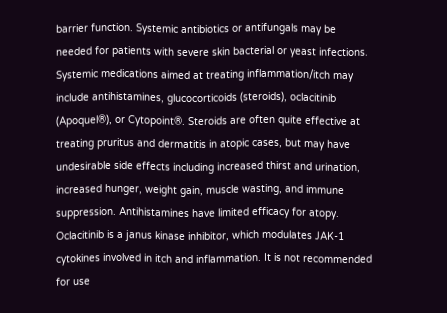barrier function. Systemic antibiotics or antifungals may be needed for patients with severe skin bacterial or yeast infections. Systemic medications aimed at treating inflammation/itch may include antihistamines, glucocorticoids (steroids), oclacitinib (Apoquel®), or Cytopoint®. Steroids are often quite effective at treating pruritus and dermatitis in atopic cases, but may have undesirable side effects including increased thirst and urination, increased hunger, weight gain, muscle wasting, and immune suppression. Antihistamines have limited efficacy for atopy. Oclacitinib is a janus kinase inhibitor, which modulates JAK-1 cytokines involved in itch and inflammation. It is not recommended for use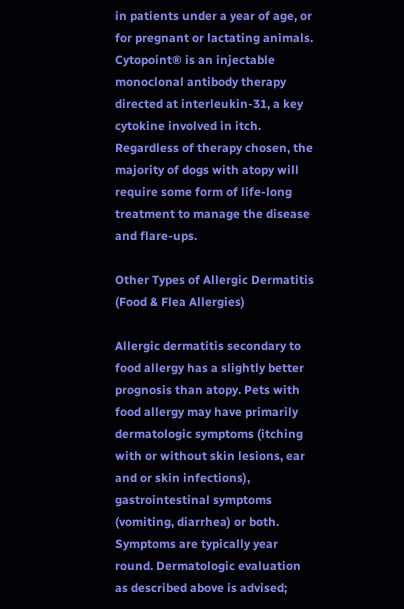in patients under a year of age, or for pregnant or lactating animals. Cytopoint® is an injectable monoclonal antibody therapy directed at interleukin-31, a key cytokine involved in itch. Regardless of therapy chosen, the majority of dogs with atopy will require some form of life-long treatment to manage the disease and flare-ups.

Other Types of Allergic Dermatitis (Food & Flea Allergies)

Allergic dermatitis secondary to food allergy has a slightly better prognosis than atopy. Pets with food allergy may have primarily dermatologic symptoms (itching with or without skin lesions, ear and or skin infections), gastrointestinal symptoms (vomiting, diarrhea) or both. Symptoms are typically year round. Dermatologic evaluation as described above is advised;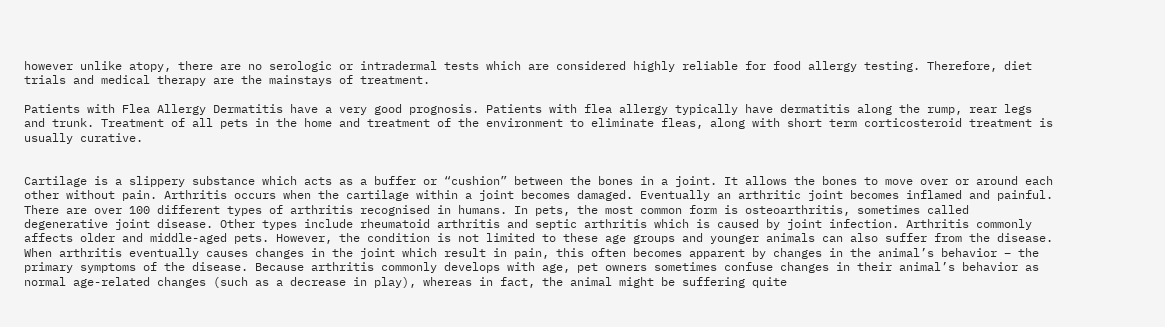however unlike atopy, there are no serologic or intradermal tests which are considered highly reliable for food allergy testing. Therefore, diet trials and medical therapy are the mainstays of treatment.

Patients with Flea Allergy Dermatitis have a very good prognosis. Patients with flea allergy typically have dermatitis along the rump, rear legs and trunk. Treatment of all pets in the home and treatment of the environment to eliminate fleas, along with short term corticosteroid treatment is usually curative.


Cartilage is a slippery substance which acts as a buffer or “cushion” between the bones in a joint. It allows the bones to move over or around each other without pain. Arthritis occurs when the cartilage within a joint becomes damaged. Eventually an arthritic joint becomes inflamed and painful. There are over 100 different types of arthritis recognised in humans. In pets, the most common form is osteoarthritis, sometimes called degenerative joint disease. Other types include rheumatoid arthritis and septic arthritis which is caused by joint infection. Arthritis commonly affects older and middle-aged pets. However, the condition is not limited to these age groups and younger animals can also suffer from the disease. When arthritis eventually causes changes in the joint which result in pain, this often becomes apparent by changes in the animal’s behavior – the primary symptoms of the disease. Because arthritis commonly develops with age, pet owners sometimes confuse changes in their animal’s behavior as normal age-related changes (such as a decrease in play), whereas in fact, the animal might be suffering quite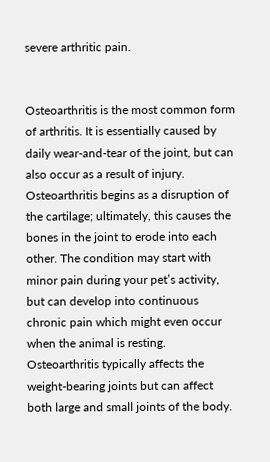severe arthritic pain.


Osteoarthritis is the most common form of arthritis. It is essentially caused by daily wear-and-tear of the joint, but can also occur as a result of injury. Osteoarthritis begins as a disruption of the cartilage; ultimately, this causes the bones in the joint to erode into each other. The condition may start with minor pain during your pet’s activity, but can develop into continuous chronic pain which might even occur when the animal is resting. Osteoarthritis typically affects the weight-bearing joints but can affect both large and small joints of the body.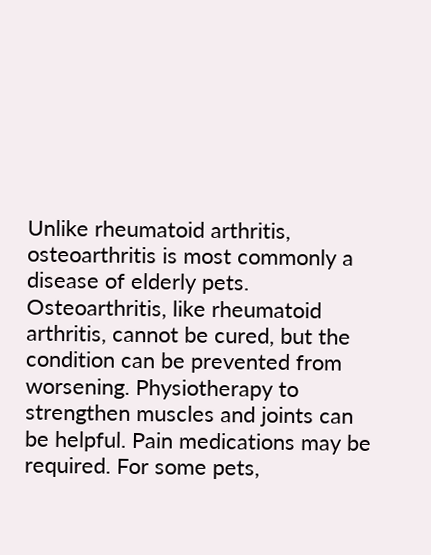Unlike rheumatoid arthritis, osteoarthritis is most commonly a disease of elderly pets. Osteoarthritis, like rheumatoid arthritis, cannot be cured, but the condition can be prevented from worsening. Physiotherapy to strengthen muscles and joints can be helpful. Pain medications may be required. For some pets,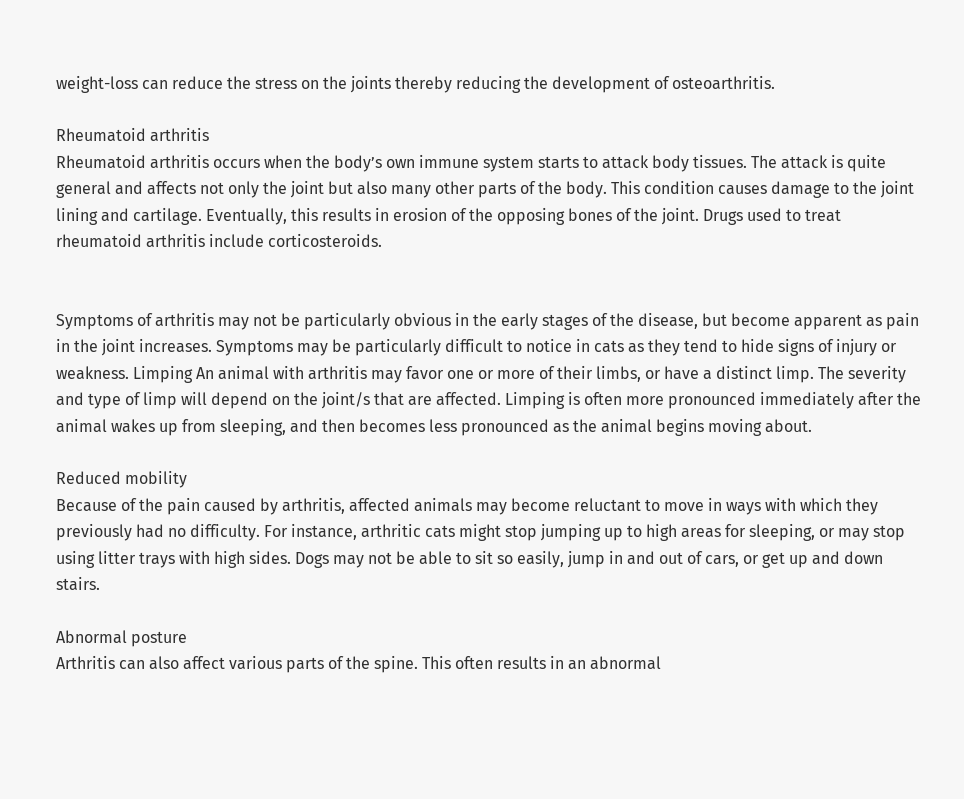weight-loss can reduce the stress on the joints thereby reducing the development of osteoarthritis.

Rheumatoid arthritis
Rheumatoid arthritis occurs when the body’s own immune system starts to attack body tissues. The attack is quite general and affects not only the joint but also many other parts of the body. This condition causes damage to the joint lining and cartilage. Eventually, this results in erosion of the opposing bones of the joint. Drugs used to treat rheumatoid arthritis include corticosteroids.


Symptoms of arthritis may not be particularly obvious in the early stages of the disease, but become apparent as pain in the joint increases. Symptoms may be particularly difficult to notice in cats as they tend to hide signs of injury or weakness. Limping An animal with arthritis may favor one or more of their limbs, or have a distinct limp. The severity and type of limp will depend on the joint/s that are affected. Limping is often more pronounced immediately after the animal wakes up from sleeping, and then becomes less pronounced as the animal begins moving about.

Reduced mobility
Because of the pain caused by arthritis, affected animals may become reluctant to move in ways with which they previously had no difficulty. For instance, arthritic cats might stop jumping up to high areas for sleeping, or may stop using litter trays with high sides. Dogs may not be able to sit so easily, jump in and out of cars, or get up and down stairs.

Abnormal posture
Arthritis can also affect various parts of the spine. This often results in an abnormal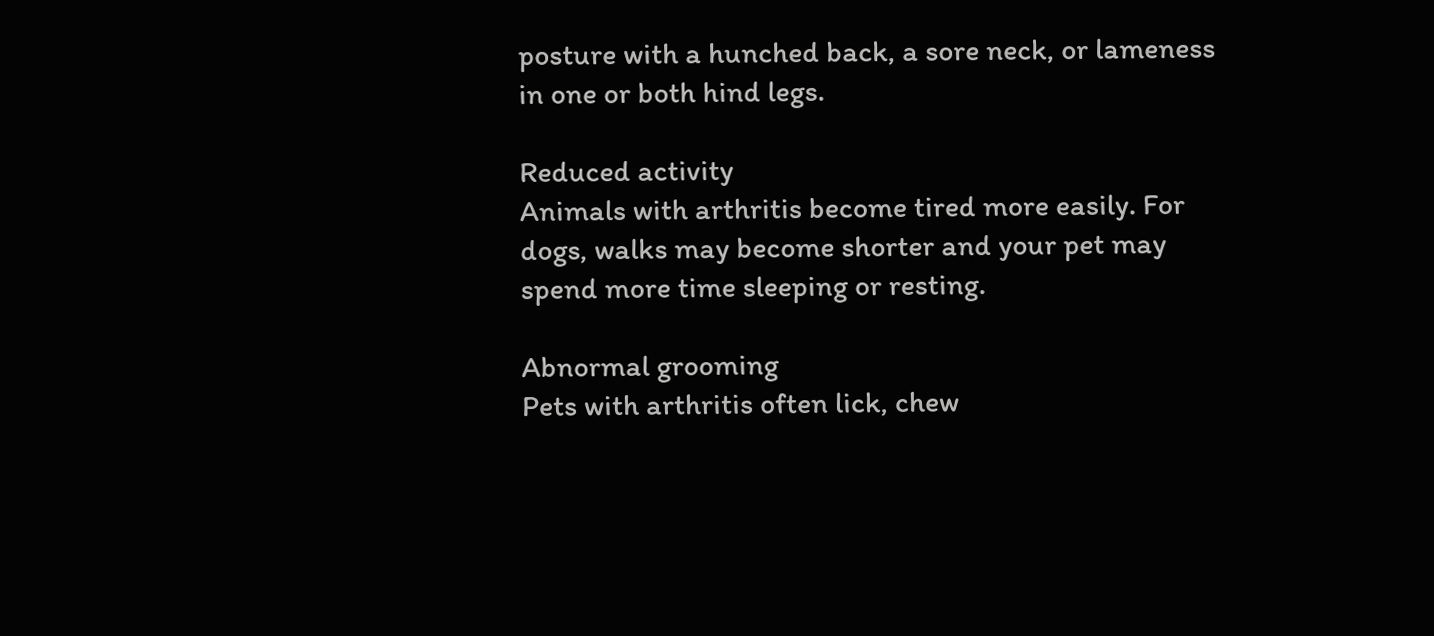posture with a hunched back, a sore neck, or lameness in one or both hind legs.

Reduced activity
Animals with arthritis become tired more easily. For dogs, walks may become shorter and your pet may spend more time sleeping or resting.

Abnormal grooming
Pets with arthritis often lick, chew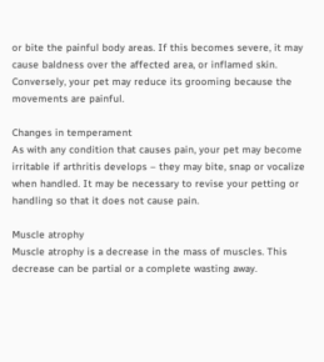or bite the painful body areas. If this becomes severe, it may cause baldness over the affected area, or inflamed skin. Conversely, your pet may reduce its grooming because the movements are painful.

Changes in temperament
As with any condition that causes pain, your pet may become irritable if arthritis develops – they may bite, snap or vocalize when handled. It may be necessary to revise your petting or handling so that it does not cause pain.

Muscle atrophy
Muscle atrophy is a decrease in the mass of muscles. This decrease can be partial or a complete wasting away.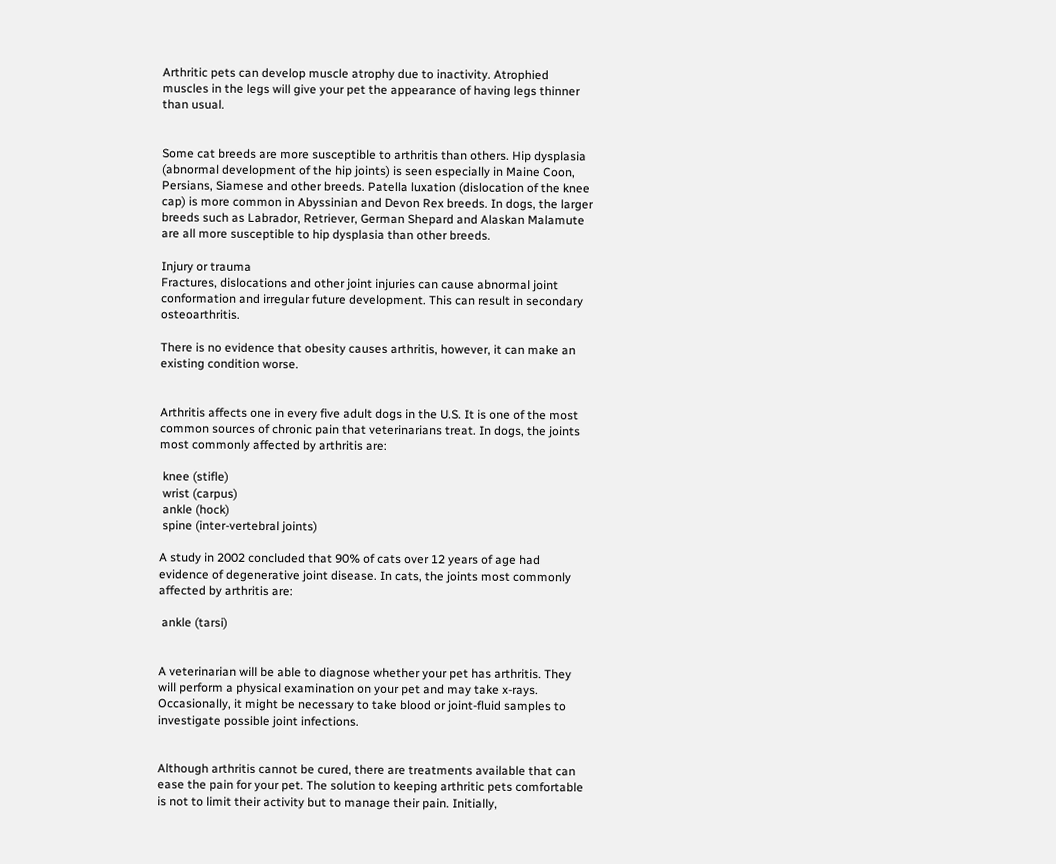Arthritic pets can develop muscle atrophy due to inactivity. Atrophied muscles in the legs will give your pet the appearance of having legs thinner than usual.


Some cat breeds are more susceptible to arthritis than others. Hip dysplasia (abnormal development of the hip joints) is seen especially in Maine Coon, Persians, Siamese and other breeds. Patella luxation (dislocation of the knee cap) is more common in Abyssinian and Devon Rex breeds. In dogs, the larger breeds such as Labrador, Retriever, German Shepard and Alaskan Malamute are all more susceptible to hip dysplasia than other breeds.

Injury or trauma
Fractures, dislocations and other joint injuries can cause abnormal joint conformation and irregular future development. This can result in secondary osteoarthritis.

There is no evidence that obesity causes arthritis, however, it can make an existing condition worse.


Arthritis affects one in every five adult dogs in the U.S. It is one of the most common sources of chronic pain that veterinarians treat. In dogs, the joints most commonly affected by arthritis are:

 knee (stifle)
 wrist (carpus)
 ankle (hock)
 spine (inter-vertebral joints)

A study in 2002 concluded that 90% of cats over 12 years of age had evidence of degenerative joint disease. In cats, the joints most commonly affected by arthritis are:

 ankle (tarsi)


A veterinarian will be able to diagnose whether your pet has arthritis. They will perform a physical examination on your pet and may take x-rays. Occasionally, it might be necessary to take blood or joint-fluid samples to investigate possible joint infections.


Although arthritis cannot be cured, there are treatments available that can ease the pain for your pet. The solution to keeping arthritic pets comfortable is not to limit their activity but to manage their pain. Initially,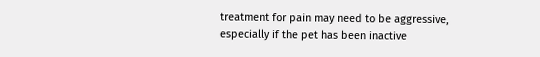treatment for pain may need to be aggressive, especially if the pet has been inactive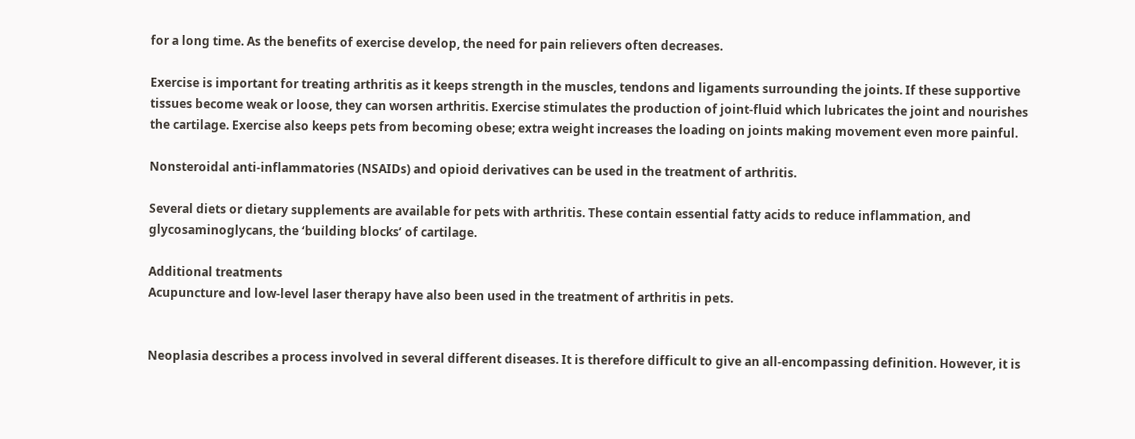for a long time. As the benefits of exercise develop, the need for pain relievers often decreases.

Exercise is important for treating arthritis as it keeps strength in the muscles, tendons and ligaments surrounding the joints. If these supportive tissues become weak or loose, they can worsen arthritis. Exercise stimulates the production of joint-fluid which lubricates the joint and nourishes the cartilage. Exercise also keeps pets from becoming obese; extra weight increases the loading on joints making movement even more painful.

Nonsteroidal anti-inflammatories (NSAIDs) and opioid derivatives can be used in the treatment of arthritis.

Several diets or dietary supplements are available for pets with arthritis. These contain essential fatty acids to reduce inflammation, and glycosaminoglycans, the ‘building blocks’ of cartilage.

Additional treatments
Acupuncture and low-level laser therapy have also been used in the treatment of arthritis in pets.


Neoplasia describes a process involved in several different diseases. It is therefore difficult to give an all-encompassing definition. However, it is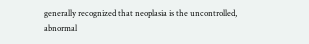generally recognized that neoplasia is the uncontrolled, abnormal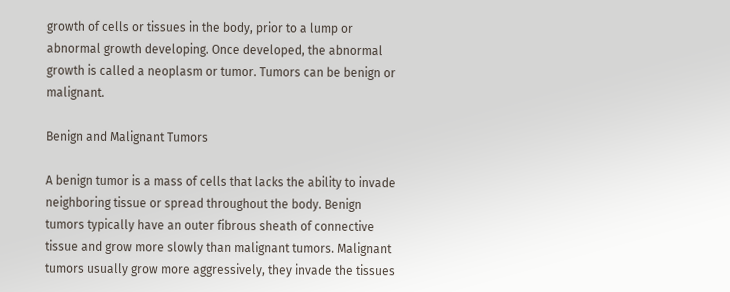growth of cells or tissues in the body, prior to a lump or abnormal growth developing. Once developed, the abnormal growth is called a neoplasm or tumor. Tumors can be benign or malignant.

Benign and Malignant Tumors

A benign tumor is a mass of cells that lacks the ability to invade neighboring tissue or spread throughout the body. Benign tumors typically have an outer fibrous sheath of connective tissue and grow more slowly than malignant tumors. Malignant tumors usually grow more aggressively, they invade the tissues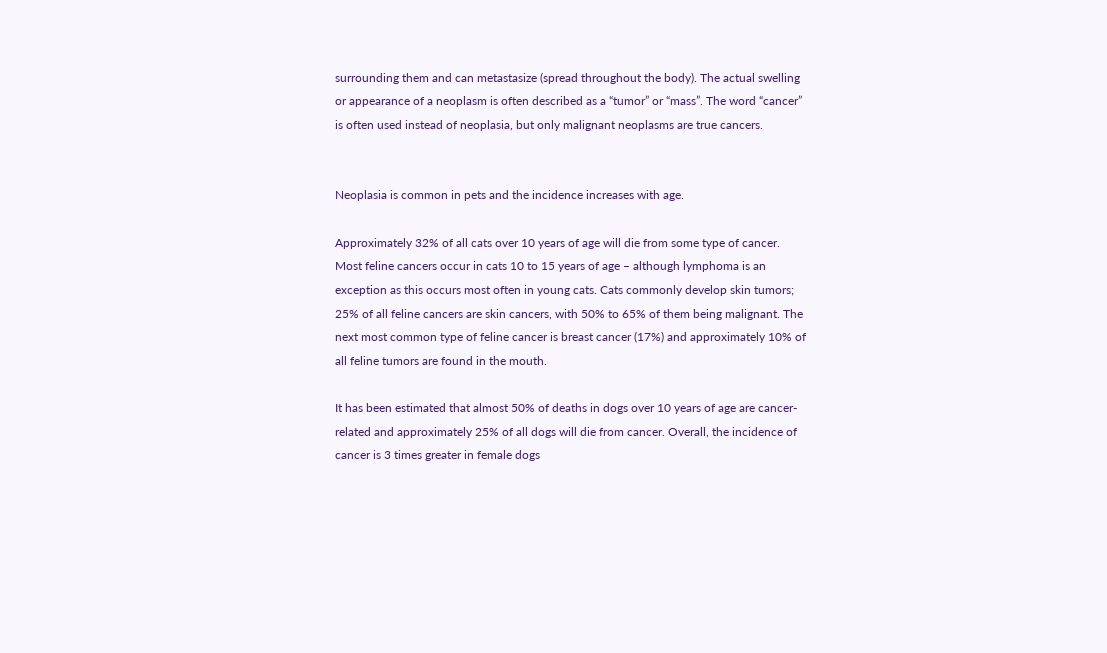surrounding them and can metastasize (spread throughout the body). The actual swelling or appearance of a neoplasm is often described as a “tumor” or “mass”. The word “cancer” is often used instead of neoplasia, but only malignant neoplasms are true cancers.


Neoplasia is common in pets and the incidence increases with age.

Approximately 32% of all cats over 10 years of age will die from some type of cancer. Most feline cancers occur in cats 10 to 15 years of age – although lymphoma is an exception as this occurs most often in young cats. Cats commonly develop skin tumors; 25% of all feline cancers are skin cancers, with 50% to 65% of them being malignant. The next most common type of feline cancer is breast cancer (17%) and approximately 10% of all feline tumors are found in the mouth.

It has been estimated that almost 50% of deaths in dogs over 10 years of age are cancer-related and approximately 25% of all dogs will die from cancer. Overall, the incidence of cancer is 3 times greater in female dogs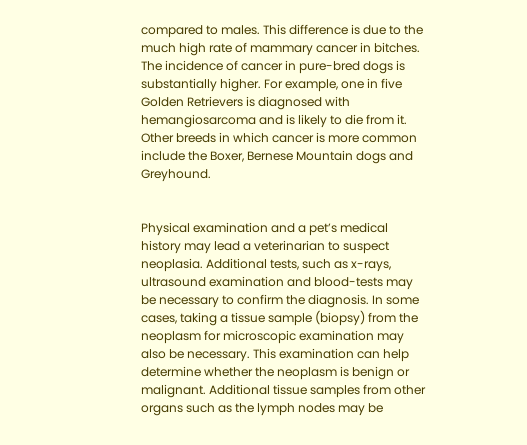compared to males. This difference is due to the much high rate of mammary cancer in bitches. The incidence of cancer in pure-bred dogs is substantially higher. For example, one in five Golden Retrievers is diagnosed with hemangiosarcoma and is likely to die from it. Other breeds in which cancer is more common include the Boxer, Bernese Mountain dogs and Greyhound.


Physical examination and a pet’s medical history may lead a veterinarian to suspect neoplasia. Additional tests, such as x-rays, ultrasound examination and blood-tests may be necessary to confirm the diagnosis. In some cases, taking a tissue sample (biopsy) from the neoplasm for microscopic examination may also be necessary. This examination can help determine whether the neoplasm is benign or malignant. Additional tissue samples from other organs such as the lymph nodes may be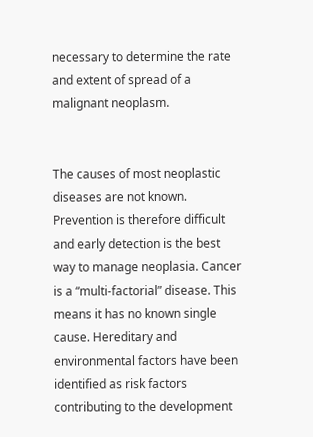necessary to determine the rate and extent of spread of a malignant neoplasm.


The causes of most neoplastic diseases are not known. Prevention is therefore difficult and early detection is the best way to manage neoplasia. Cancer is a “multi-factorial” disease. This means it has no known single cause. Hereditary and environmental factors have been identified as risk factors contributing to the development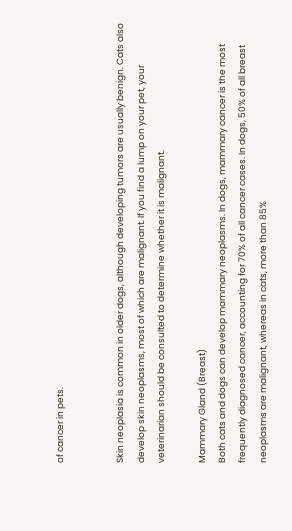of cancer in pets.


Skin neoplasia is common in older dogs, although developing tumors are usually benign. Cats also develop skin neoplasms, most of which are malignant. If you find a lump on your pet, your veterinarian should be consulted to determine whether it is malignant.

Mammary Gland (Breast)
Both cats and dogs can develop mammary neoplasms. In dogs, mammary cancer is the most frequently diagnosed cancer, accounting for 70% of all cancer cases. In dogs, 50% of all breast neoplasms are malignant, whereas in cats, more than 85%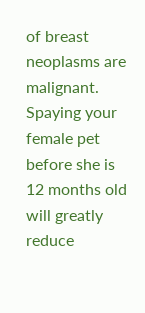of breast neoplasms are malignant. Spaying your female pet before she is 12 months old will greatly reduce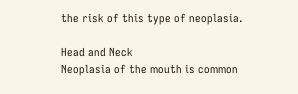the risk of this type of neoplasia.

Head and Neck
Neoplasia of the mouth is common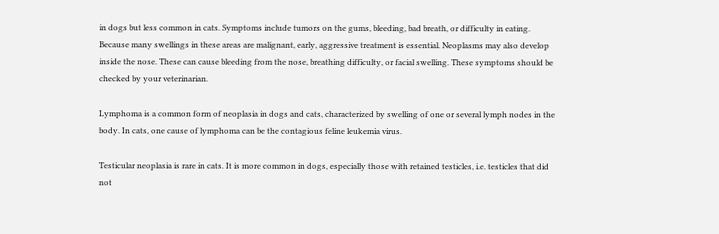in dogs but less common in cats. Symptoms include tumors on the gums, bleeding, bad breath, or difficulty in eating. Because many swellings in these areas are malignant, early, aggressive treatment is essential. Neoplasms may also develop inside the nose. These can cause bleeding from the nose, breathing difficulty, or facial swelling. These symptoms should be checked by your veterinarian.

Lymphoma is a common form of neoplasia in dogs and cats, characterized by swelling of one or several lymph nodes in the body. In cats, one cause of lymphoma can be the contagious feline leukemia virus.

Testicular neoplasia is rare in cats. It is more common in dogs, especially those with retained testicles, i.e. testicles that did not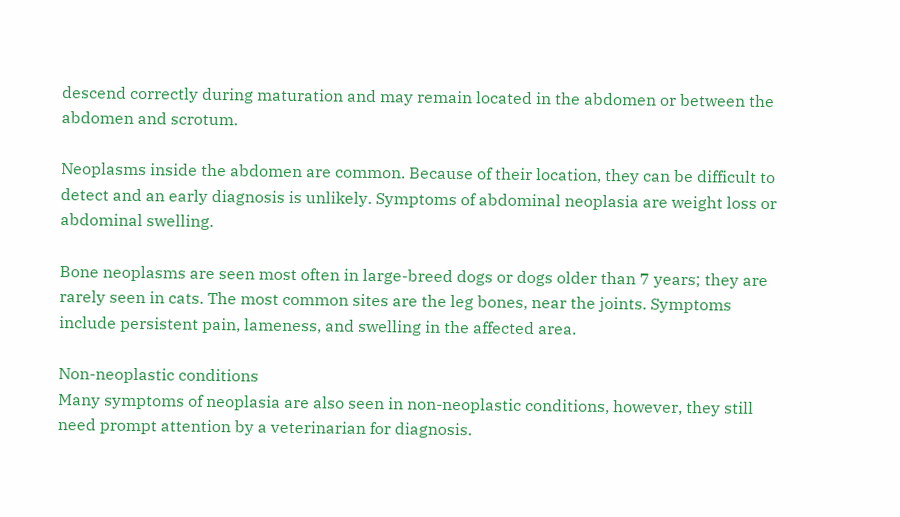descend correctly during maturation and may remain located in the abdomen or between the abdomen and scrotum.

Neoplasms inside the abdomen are common. Because of their location, they can be difficult to detect and an early diagnosis is unlikely. Symptoms of abdominal neoplasia are weight loss or abdominal swelling.

Bone neoplasms are seen most often in large-breed dogs or dogs older than 7 years; they are rarely seen in cats. The most common sites are the leg bones, near the joints. Symptoms include persistent pain, lameness, and swelling in the affected area.

Non-neoplastic conditions
Many symptoms of neoplasia are also seen in non-neoplastic conditions, however, they still need prompt attention by a veterinarian for diagnosis.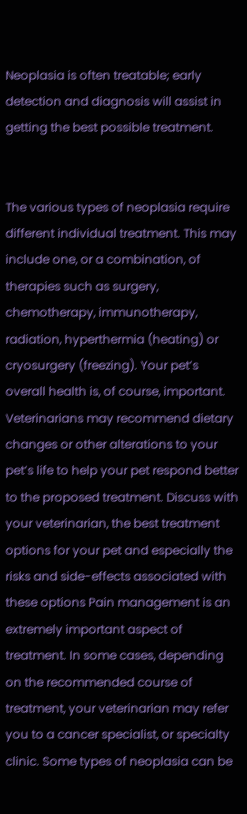Neoplasia is often treatable; early detection and diagnosis will assist in getting the best possible treatment.


The various types of neoplasia require different individual treatment. This may include one, or a combination, of therapies such as surgery, chemotherapy, immunotherapy, radiation, hyperthermia (heating) or cryosurgery (freezing). Your pet’s overall health is, of course, important. Veterinarians may recommend dietary changes or other alterations to your pet’s life to help your pet respond better to the proposed treatment. Discuss with your veterinarian, the best treatment options for your pet and especially the risks and side-effects associated with these options Pain management is an extremely important aspect of treatment. In some cases, depending on the recommended course of treatment, your veterinarian may refer you to a cancer specialist, or specialty clinic. Some types of neoplasia can be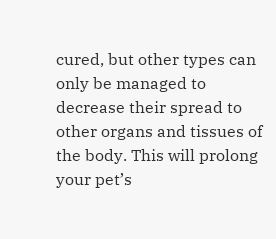cured, but other types can only be managed to decrease their spread to other organs and tissues of the body. This will prolong your pet’s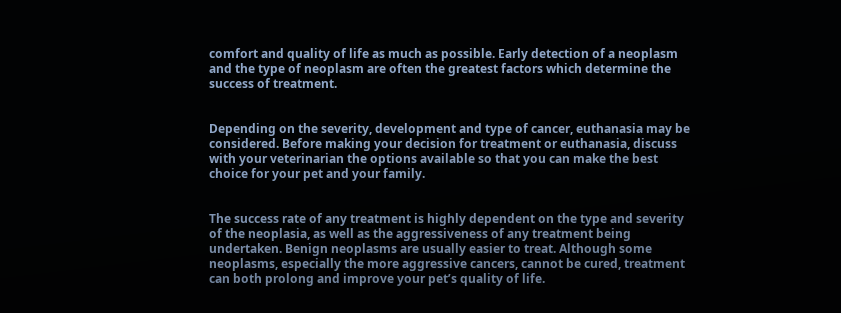comfort and quality of life as much as possible. Early detection of a neoplasm and the type of neoplasm are often the greatest factors which determine the success of treatment.


Depending on the severity, development and type of cancer, euthanasia may be considered. Before making your decision for treatment or euthanasia, discuss with your veterinarian the options available so that you can make the best choice for your pet and your family.


The success rate of any treatment is highly dependent on the type and severity of the neoplasia, as well as the aggressiveness of any treatment being undertaken. Benign neoplasms are usually easier to treat. Although some neoplasms, especially the more aggressive cancers, cannot be cured, treatment can both prolong and improve your pet’s quality of life.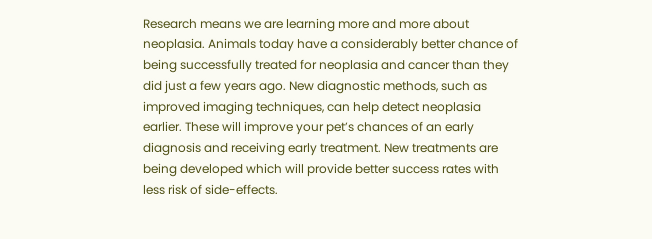Research means we are learning more and more about neoplasia. Animals today have a considerably better chance of being successfully treated for neoplasia and cancer than they did just a few years ago. New diagnostic methods, such as improved imaging techniques, can help detect neoplasia earlier. These will improve your pet’s chances of an early diagnosis and receiving early treatment. New treatments are being developed which will provide better success rates with less risk of side-effects.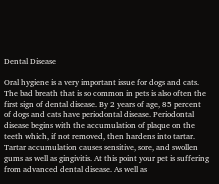Dental Disease

Oral hygiene is a very important issue for dogs and cats. The bad breath that is so common in pets is also often the first sign of dental disease. By 2 years of age, 85 percent of dogs and cats have periodontal disease. Periodontal disease begins with the accumulation of plaque on the teeth which, if not removed, then hardens into tartar. Tartar accumulation causes sensitive, sore, and swollen gums as well as gingivitis. At this point your pet is suffering from advanced dental disease. As well as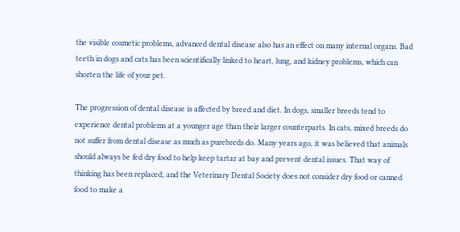the visible cosmetic problems, advanced dental disease also has an effect on many internal organs. Bad teeth in dogs and cats has been scientifically linked to heart, lung, and kidney problems, which can shorten the life of your pet.

The progression of dental disease is affected by breed and diet. In dogs, smaller breeds tend to experience dental problems at a younger age than their larger counterparts. In cats, mixed breeds do not suffer from dental disease as much as purebreds do. Many years ago, it was believed that animals should always be fed dry food to help keep tartar at bay and prevent dental issues. That way of thinking has been replaced, and the Veterinary Dental Society does not consider dry food or canned food to make a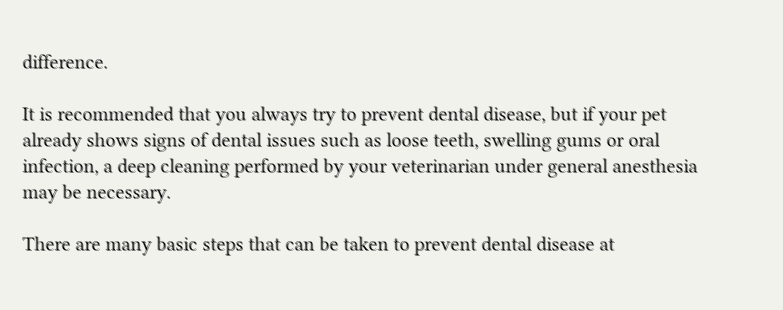difference.

It is recommended that you always try to prevent dental disease, but if your pet already shows signs of dental issues such as loose teeth, swelling gums or oral infection, a deep cleaning performed by your veterinarian under general anesthesia may be necessary.

There are many basic steps that can be taken to prevent dental disease at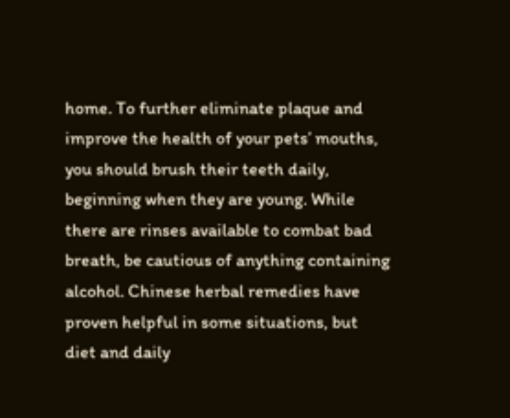home. To further eliminate plaque and improve the health of your pets’ mouths, you should brush their teeth daily, beginning when they are young. While there are rinses available to combat bad breath, be cautious of anything containing alcohol. Chinese herbal remedies have proven helpful in some situations, but diet and daily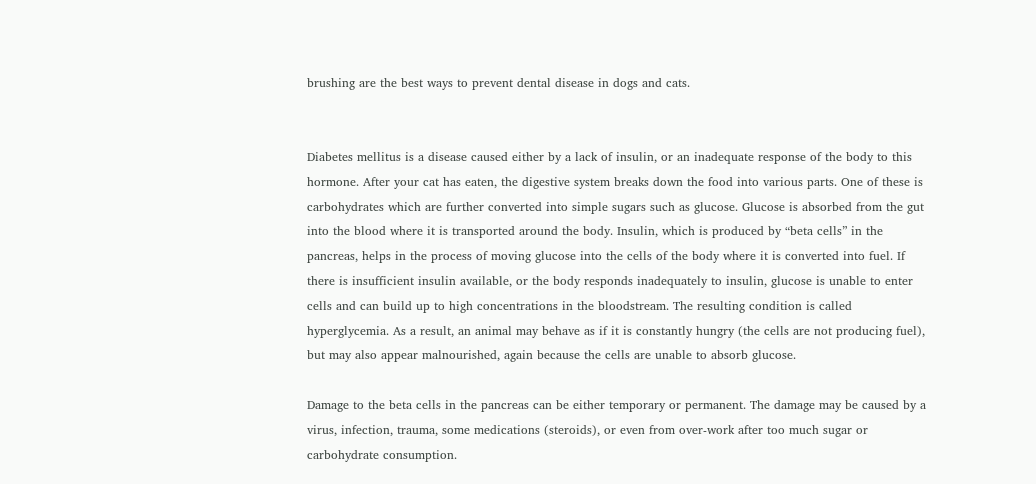brushing are the best ways to prevent dental disease in dogs and cats.


Diabetes mellitus is a disease caused either by a lack of insulin, or an inadequate response of the body to this hormone. After your cat has eaten, the digestive system breaks down the food into various parts. One of these is carbohydrates which are further converted into simple sugars such as glucose. Glucose is absorbed from the gut into the blood where it is transported around the body. Insulin, which is produced by “beta cells” in the pancreas, helps in the process of moving glucose into the cells of the body where it is converted into fuel. If there is insufficient insulin available, or the body responds inadequately to insulin, glucose is unable to enter cells and can build up to high concentrations in the bloodstream. The resulting condition is called hyperglycemia. As a result, an animal may behave as if it is constantly hungry (the cells are not producing fuel), but may also appear malnourished, again because the cells are unable to absorb glucose.

Damage to the beta cells in the pancreas can be either temporary or permanent. The damage may be caused by a virus, infection, trauma, some medications (steroids), or even from over-work after too much sugar or carbohydrate consumption.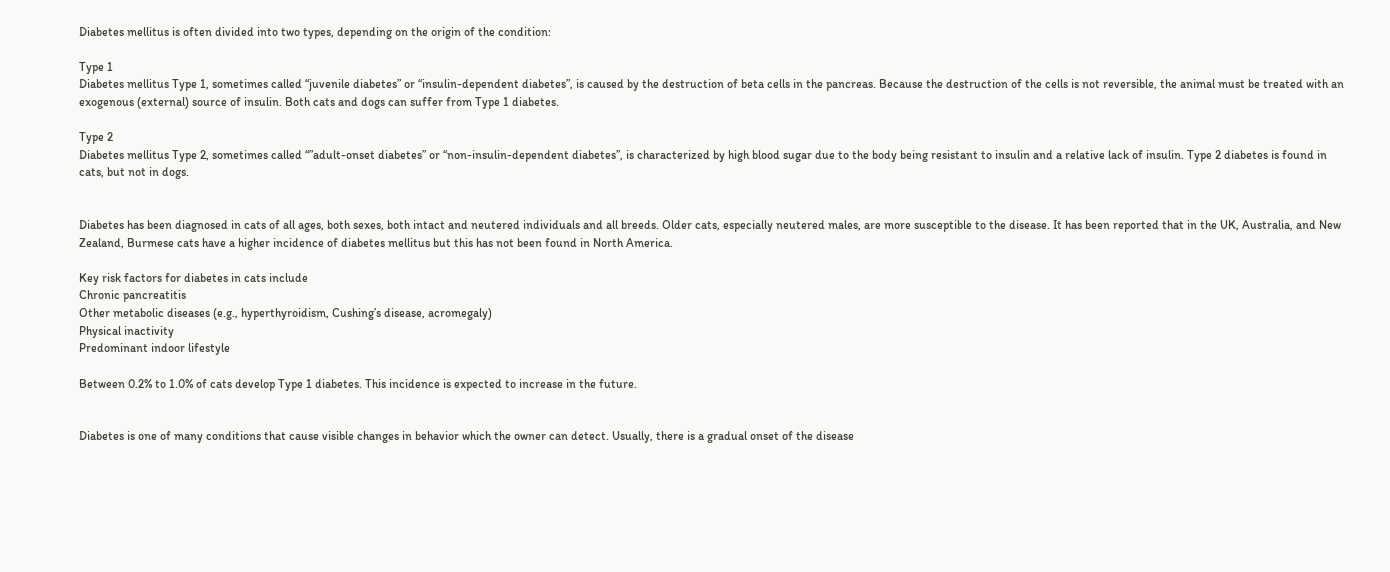Diabetes mellitus is often divided into two types, depending on the origin of the condition:

Type 1
Diabetes mellitus Type 1, sometimes called “juvenile diabetes” or “insulin-dependent diabetes”, is caused by the destruction of beta cells in the pancreas. Because the destruction of the cells is not reversible, the animal must be treated with an exogenous (external) source of insulin. Both cats and dogs can suffer from Type 1 diabetes.

Type 2
Diabetes mellitus Type 2, sometimes called “”adult-onset diabetes” or “non-insulin-dependent diabetes”, is characterized by high blood sugar due to the body being resistant to insulin and a relative lack of insulin. Type 2 diabetes is found in cats, but not in dogs.


Diabetes has been diagnosed in cats of all ages, both sexes, both intact and neutered individuals and all breeds. Older cats, especially neutered males, are more susceptible to the disease. It has been reported that in the UK, Australia, and New Zealand, Burmese cats have a higher incidence of diabetes mellitus but this has not been found in North America.

Key risk factors for diabetes in cats include
Chronic pancreatitis
Other metabolic diseases (e.g., hyperthyroidism, Cushing’s disease, acromegaly)
Physical inactivity
Predominant indoor lifestyle

Between 0.2% to 1.0% of cats develop Type 1 diabetes. This incidence is expected to increase in the future.


Diabetes is one of many conditions that cause visible changes in behavior which the owner can detect. Usually, there is a gradual onset of the disease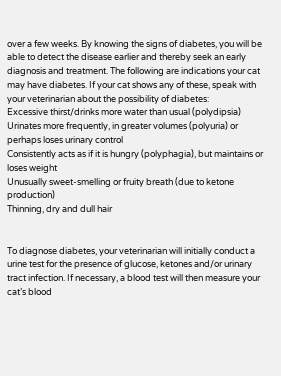over a few weeks. By knowing the signs of diabetes, you will be able to detect the disease earlier and thereby seek an early diagnosis and treatment. The following are indications your cat may have diabetes. If your cat shows any of these, speak with your veterinarian about the possibility of diabetes:
Excessive thirst/drinks more water than usual (polydipsia)
Urinates more frequently, in greater volumes (polyuria) or perhaps loses urinary control
Consistently acts as if it is hungry (polyphagia), but maintains or loses weight
Unusually sweet-smelling or fruity breath (due to ketone production)
Thinning, dry and dull hair


To diagnose diabetes, your veterinarian will initially conduct a urine test for the presence of glucose, ketones and/or urinary tract infection. If necessary, a blood test will then measure your cat’s blood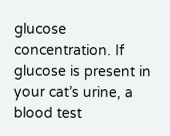glucose concentration. If glucose is present in your cat’s urine, a blood test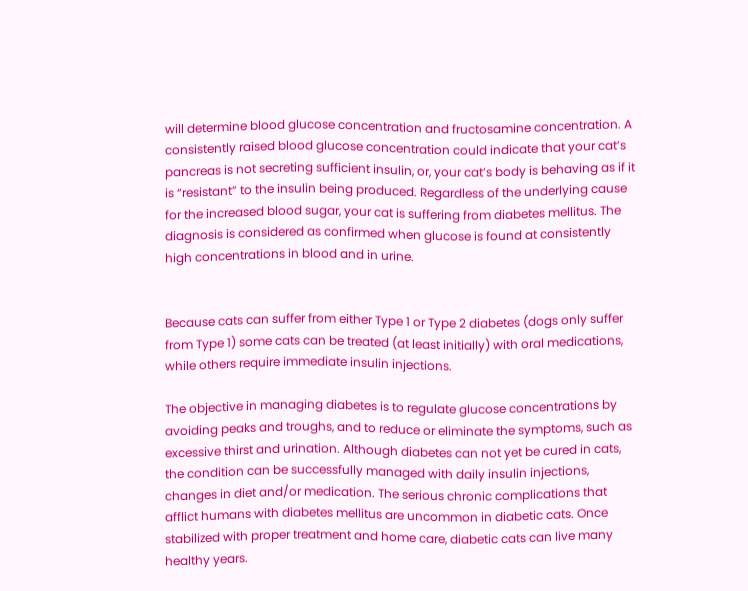will determine blood glucose concentration and fructosamine concentration. A consistently raised blood glucose concentration could indicate that your cat’s pancreas is not secreting sufficient insulin, or, your cat’s body is behaving as if it is “resistant” to the insulin being produced. Regardless of the underlying cause for the increased blood sugar, your cat is suffering from diabetes mellitus. The diagnosis is considered as confirmed when glucose is found at consistently high concentrations in blood and in urine.


Because cats can suffer from either Type 1 or Type 2 diabetes (dogs only suffer from Type 1) some cats can be treated (at least initially) with oral medications, while others require immediate insulin injections.

The objective in managing diabetes is to regulate glucose concentrations by avoiding peaks and troughs, and to reduce or eliminate the symptoms, such as excessive thirst and urination. Although diabetes can not yet be cured in cats, the condition can be successfully managed with daily insulin injections, changes in diet and/or medication. The serious chronic complications that afflict humans with diabetes mellitus are uncommon in diabetic cats. Once stabilized with proper treatment and home care, diabetic cats can live many healthy years.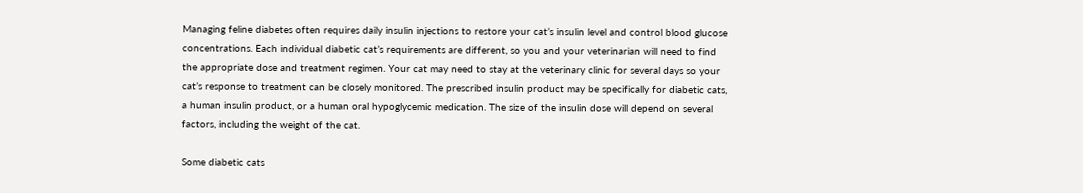Managing feline diabetes often requires daily insulin injections to restore your cat’s insulin level and control blood glucose concentrations. Each individual diabetic cat’s requirements are different, so you and your veterinarian will need to find the appropriate dose and treatment regimen. Your cat may need to stay at the veterinary clinic for several days so your cat’s response to treatment can be closely monitored. The prescribed insulin product may be specifically for diabetic cats, a human insulin product, or a human oral hypoglycemic medication. The size of the insulin dose will depend on several factors, including the weight of the cat.

Some diabetic cats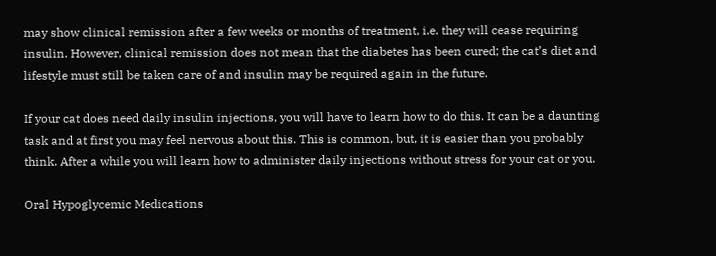may show clinical remission after a few weeks or months of treatment, i.e. they will cease requiring insulin. However, clinical remission does not mean that the diabetes has been cured; the cat’s diet and lifestyle must still be taken care of and insulin may be required again in the future.

If your cat does need daily insulin injections, you will have to learn how to do this. It can be a daunting task and at first you may feel nervous about this. This is common, but, it is easier than you probably think. After a while you will learn how to administer daily injections without stress for your cat or you.

Oral Hypoglycemic Medications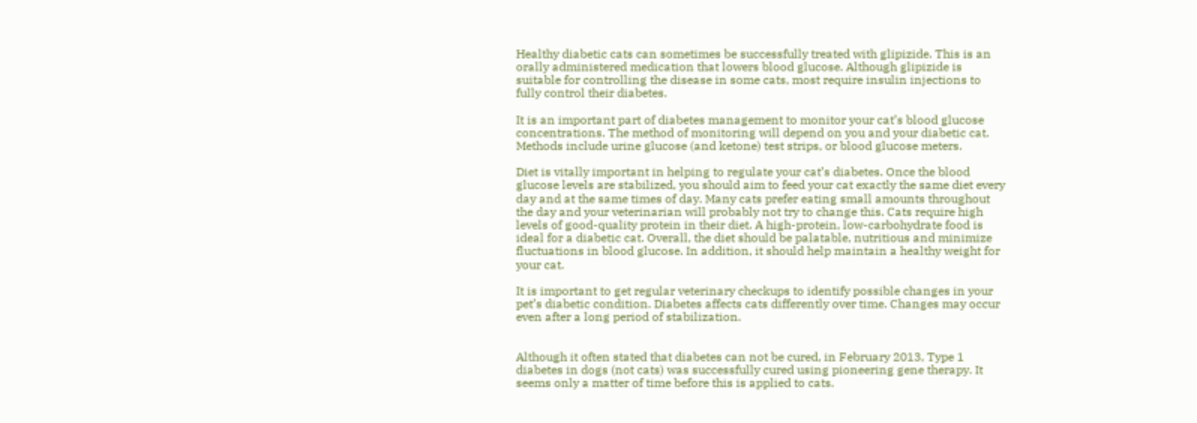Healthy diabetic cats can sometimes be successfully treated with glipizide. This is an orally administered medication that lowers blood glucose. Although glipizide is suitable for controlling the disease in some cats, most require insulin injections to fully control their diabetes.

It is an important part of diabetes management to monitor your cat’s blood glucose concentrations. The method of monitoring will depend on you and your diabetic cat. Methods include urine glucose (and ketone) test strips, or blood glucose meters.

Diet is vitally important in helping to regulate your cat’s diabetes. Once the blood glucose levels are stabilized, you should aim to feed your cat exactly the same diet every day and at the same times of day. Many cats prefer eating small amounts throughout the day and your veterinarian will probably not try to change this. Cats require high levels of good-quality protein in their diet. A high-protein, low-carbohydrate food is ideal for a diabetic cat. Overall, the diet should be palatable, nutritious and minimize fluctuations in blood glucose. In addition, it should help maintain a healthy weight for your cat.

It is important to get regular veterinary checkups to identify possible changes in your pet’s diabetic condition. Diabetes affects cats differently over time. Changes may occur even after a long period of stabilization.


Although it often stated that diabetes can not be cured, in February 2013, Type 1 diabetes in dogs (not cats) was successfully cured using pioneering gene therapy. It seems only a matter of time before this is applied to cats.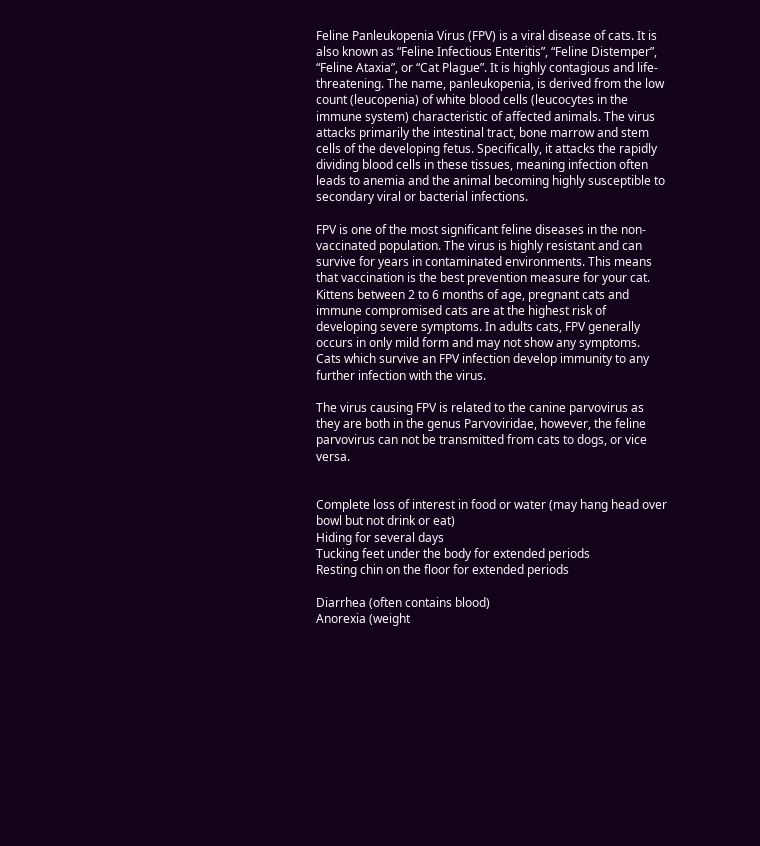Feline Panleukopenia Virus (FPV) is a viral disease of cats. It is also known as “Feline Infectious Enteritis”, “Feline Distemper”, “Feline Ataxia”, or “Cat Plague”. It is highly contagious and life-threatening. The name, panleukopenia, is derived from the low count (leucopenia) of white blood cells (leucocytes in the immune system) characteristic of affected animals. The virus attacks primarily the intestinal tract, bone marrow and stem cells of the developing fetus. Specifically, it attacks the rapidly dividing blood cells in these tissues, meaning infection often leads to anemia and the animal becoming highly susceptible to secondary viral or bacterial infections.

FPV is one of the most significant feline diseases in the non-vaccinated population. The virus is highly resistant and can survive for years in contaminated environments. This means that vaccination is the best prevention measure for your cat. Kittens between 2 to 6 months of age, pregnant cats and immune compromised cats are at the highest risk of developing severe symptoms. In adults cats, FPV generally occurs in only mild form and may not show any symptoms. Cats which survive an FPV infection develop immunity to any further infection with the virus.

The virus causing FPV is related to the canine parvovirus as they are both in the genus Parvoviridae, however, the feline parvovirus can not be transmitted from cats to dogs, or vice versa.


Complete loss of interest in food or water (may hang head over bowl but not drink or eat)
Hiding for several days
Tucking feet under the body for extended periods
Resting chin on the floor for extended periods

Diarrhea (often contains blood)
Anorexia (weight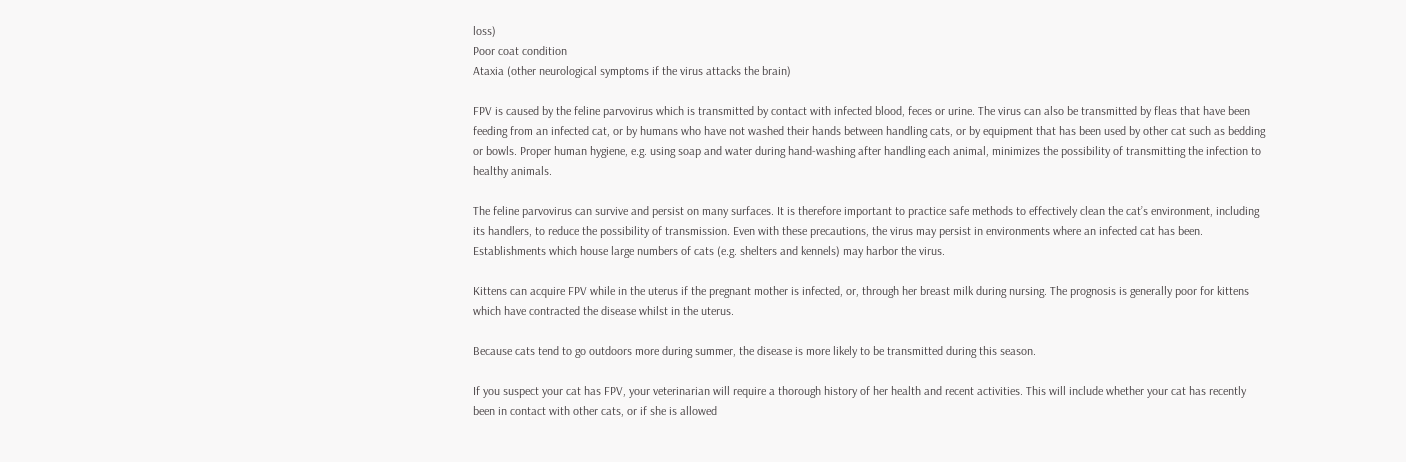loss)
Poor coat condition
Ataxia (other neurological symptoms if the virus attacks the brain)

FPV is caused by the feline parvovirus which is transmitted by contact with infected blood, feces or urine. The virus can also be transmitted by fleas that have been feeding from an infected cat, or by humans who have not washed their hands between handling cats, or by equipment that has been used by other cat such as bedding or bowls. Proper human hygiene, e.g. using soap and water during hand-washing after handling each animal, minimizes the possibility of transmitting the infection to healthy animals.

The feline parvovirus can survive and persist on many surfaces. It is therefore important to practice safe methods to effectively clean the cat’s environment, including its handlers, to reduce the possibility of transmission. Even with these precautions, the virus may persist in environments where an infected cat has been. Establishments which house large numbers of cats (e.g. shelters and kennels) may harbor the virus.

Kittens can acquire FPV while in the uterus if the pregnant mother is infected, or, through her breast milk during nursing. The prognosis is generally poor for kittens which have contracted the disease whilst in the uterus.

Because cats tend to go outdoors more during summer, the disease is more likely to be transmitted during this season.

If you suspect your cat has FPV, your veterinarian will require a thorough history of her health and recent activities. This will include whether your cat has recently been in contact with other cats, or if she is allowed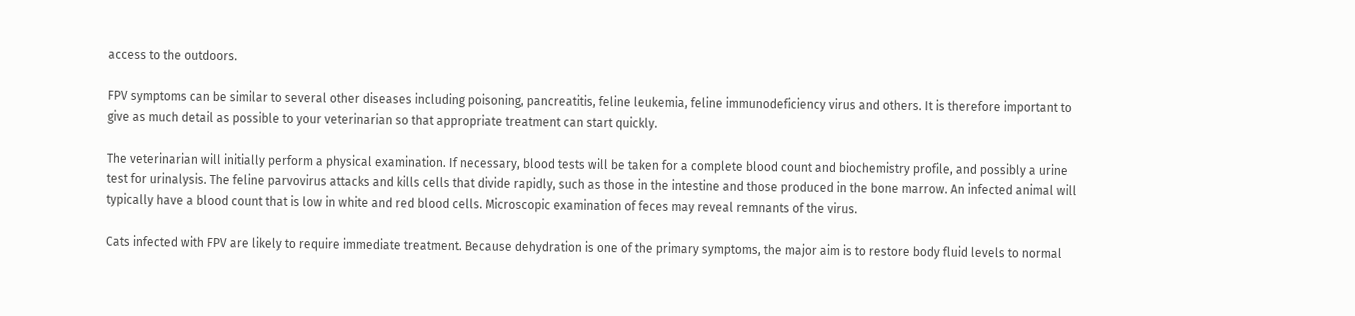access to the outdoors.

FPV symptoms can be similar to several other diseases including poisoning, pancreatitis, feline leukemia, feline immunodeficiency virus and others. It is therefore important to give as much detail as possible to your veterinarian so that appropriate treatment can start quickly.

The veterinarian will initially perform a physical examination. If necessary, blood tests will be taken for a complete blood count and biochemistry profile, and possibly a urine test for urinalysis. The feline parvovirus attacks and kills cells that divide rapidly, such as those in the intestine and those produced in the bone marrow. An infected animal will typically have a blood count that is low in white and red blood cells. Microscopic examination of feces may reveal remnants of the virus.

Cats infected with FPV are likely to require immediate treatment. Because dehydration is one of the primary symptoms, the major aim is to restore body fluid levels to normal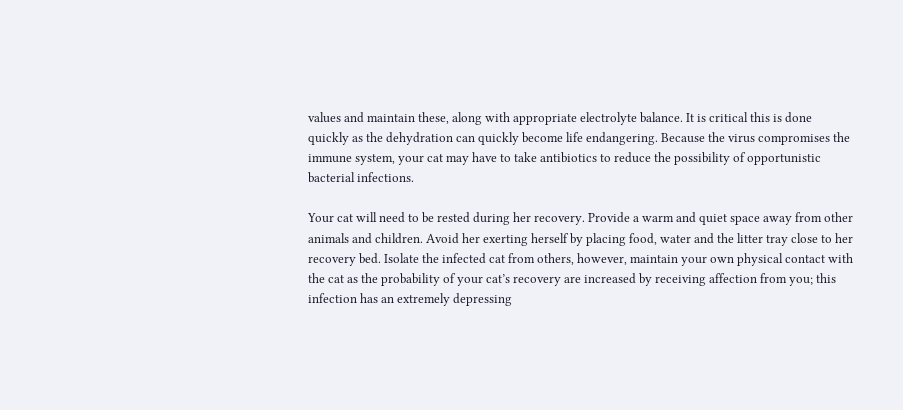values and maintain these, along with appropriate electrolyte balance. It is critical this is done quickly as the dehydration can quickly become life endangering. Because the virus compromises the immune system, your cat may have to take antibiotics to reduce the possibility of opportunistic bacterial infections.

Your cat will need to be rested during her recovery. Provide a warm and quiet space away from other animals and children. Avoid her exerting herself by placing food, water and the litter tray close to her recovery bed. Isolate the infected cat from others, however, maintain your own physical contact with the cat as the probability of your cat’s recovery are increased by receiving affection from you; this infection has an extremely depressing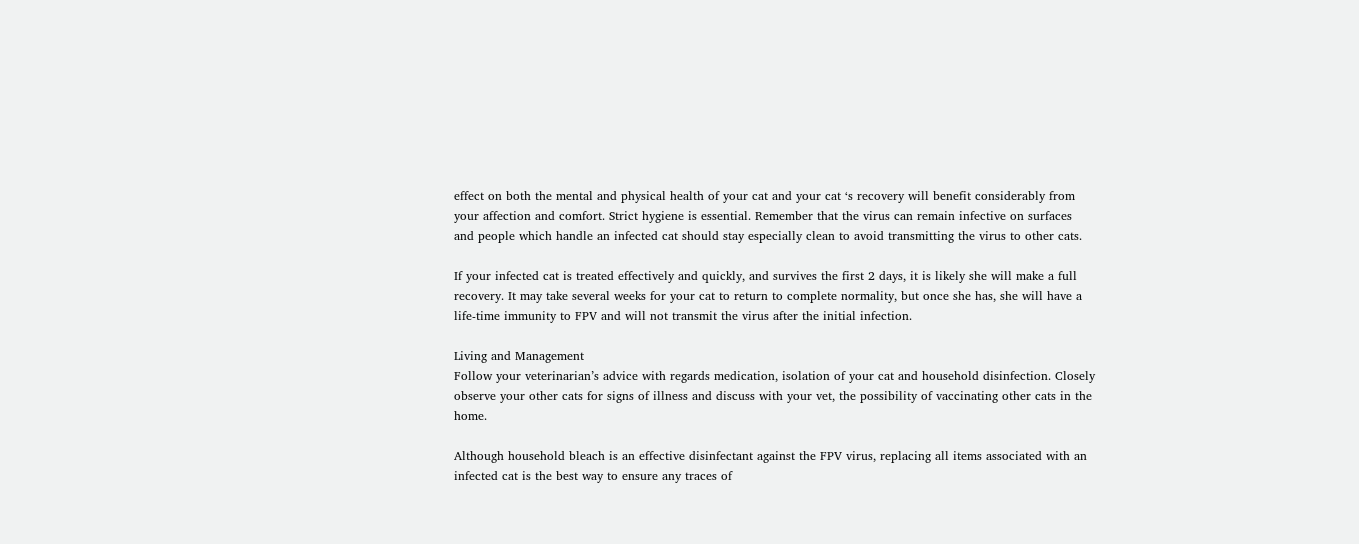effect on both the mental and physical health of your cat and your cat ‘s recovery will benefit considerably from your affection and comfort. Strict hygiene is essential. Remember that the virus can remain infective on surfaces and people which handle an infected cat should stay especially clean to avoid transmitting the virus to other cats.

If your infected cat is treated effectively and quickly, and survives the first 2 days, it is likely she will make a full recovery. It may take several weeks for your cat to return to complete normality, but once she has, she will have a life-time immunity to FPV and will not transmit the virus after the initial infection.

Living and Management
Follow your veterinarian’s advice with regards medication, isolation of your cat and household disinfection. Closely observe your other cats for signs of illness and discuss with your vet, the possibility of vaccinating other cats in the home.

Although household bleach is an effective disinfectant against the FPV virus, replacing all items associated with an infected cat is the best way to ensure any traces of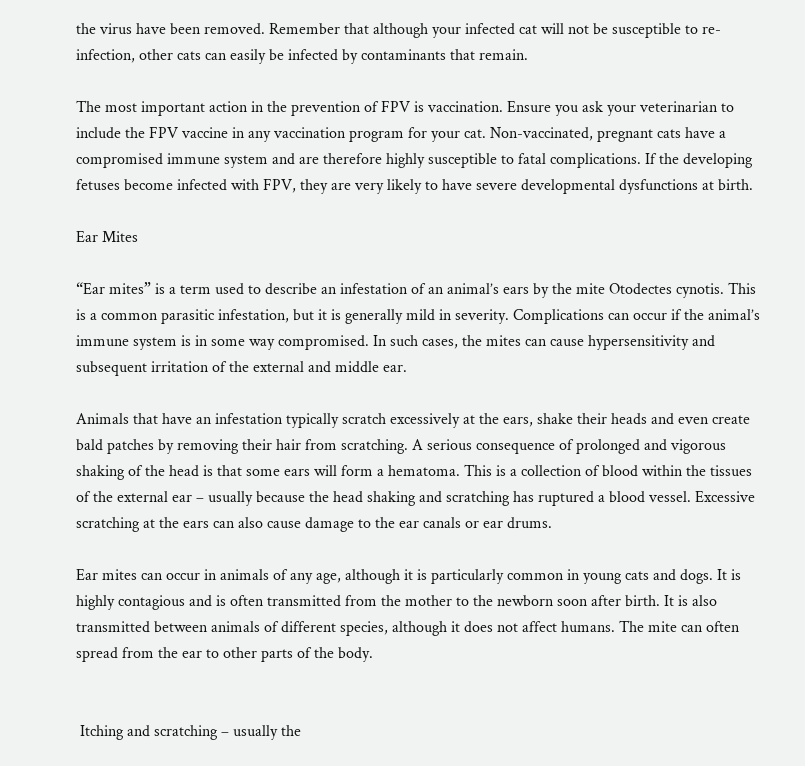the virus have been removed. Remember that although your infected cat will not be susceptible to re-infection, other cats can easily be infected by contaminants that remain.

The most important action in the prevention of FPV is vaccination. Ensure you ask your veterinarian to include the FPV vaccine in any vaccination program for your cat. Non-vaccinated, pregnant cats have a compromised immune system and are therefore highly susceptible to fatal complications. If the developing fetuses become infected with FPV, they are very likely to have severe developmental dysfunctions at birth.

Ear Mites

“Ear mites” is a term used to describe an infestation of an animal’s ears by the mite Otodectes cynotis. This is a common parasitic infestation, but it is generally mild in severity. Complications can occur if the animal’s immune system is in some way compromised. In such cases, the mites can cause hypersensitivity and subsequent irritation of the external and middle ear.

Animals that have an infestation typically scratch excessively at the ears, shake their heads and even create bald patches by removing their hair from scratching. A serious consequence of prolonged and vigorous shaking of the head is that some ears will form a hematoma. This is a collection of blood within the tissues of the external ear – usually because the head shaking and scratching has ruptured a blood vessel. Excessive scratching at the ears can also cause damage to the ear canals or ear drums.

Ear mites can occur in animals of any age, although it is particularly common in young cats and dogs. It is highly contagious and is often transmitted from the mother to the newborn soon after birth. It is also transmitted between animals of different species, although it does not affect humans. The mite can often spread from the ear to other parts of the body.


 Itching and scratching – usually the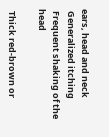ears, head and neck
 Generalized itching
 Frequent shaking of the head

 Thick red-brown or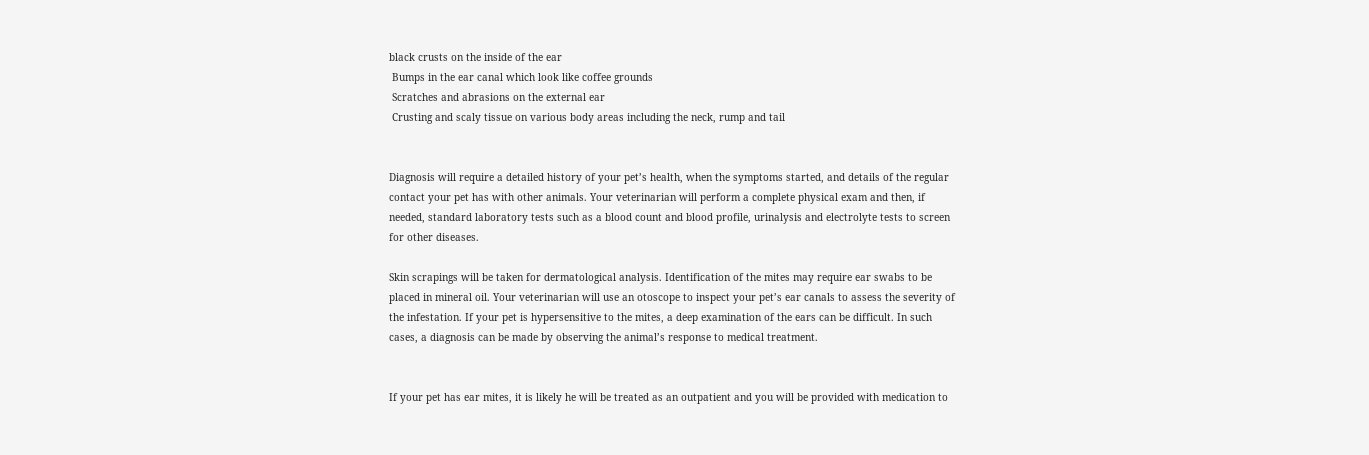black crusts on the inside of the ear
 Bumps in the ear canal which look like coffee grounds
 Scratches and abrasions on the external ear
 Crusting and scaly tissue on various body areas including the neck, rump and tail


Diagnosis will require a detailed history of your pet’s health, when the symptoms started, and details of the regular contact your pet has with other animals. Your veterinarian will perform a complete physical exam and then, if needed, standard laboratory tests such as a blood count and blood profile, urinalysis and electrolyte tests to screen for other diseases.

Skin scrapings will be taken for dermatological analysis. Identification of the mites may require ear swabs to be placed in mineral oil. Your veterinarian will use an otoscope to inspect your pet’s ear canals to assess the severity of the infestation. If your pet is hypersensitive to the mites, a deep examination of the ears can be difficult. In such cases, a diagnosis can be made by observing the animal’s response to medical treatment.


If your pet has ear mites, it is likely he will be treated as an outpatient and you will be provided with medication to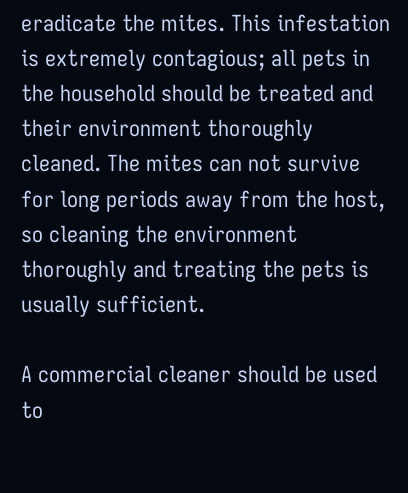eradicate the mites. This infestation is extremely contagious; all pets in the household should be treated and their environment thoroughly cleaned. The mites can not survive for long periods away from the host, so cleaning the environment thoroughly and treating the pets is usually sufficient.

A commercial cleaner should be used to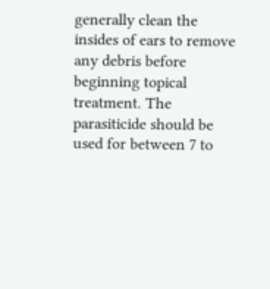generally clean the insides of ears to remove any debris before beginning topical treatment. The parasiticide should be used for between 7 to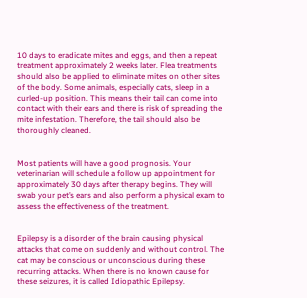10 days to eradicate mites and eggs, and then a repeat treatment approximately 2 weeks later. Flea treatments should also be applied to eliminate mites on other sites of the body. Some animals, especially cats, sleep in a curled-up position. This means their tail can come into contact with their ears and there is risk of spreading the mite infestation. Therefore, the tail should also be thoroughly cleaned.


Most patients will have a good prognosis. Your veterinarian will schedule a follow up appointment for approximately 30 days after therapy begins. They will swab your pet’s ears and also perform a physical exam to assess the effectiveness of the treatment.


Epilepsy is a disorder of the brain causing physical attacks that come on suddenly and without control. The cat may be conscious or unconscious during these recurring attacks. When there is no known cause for these seizures, it is called Idiopathic Epilepsy.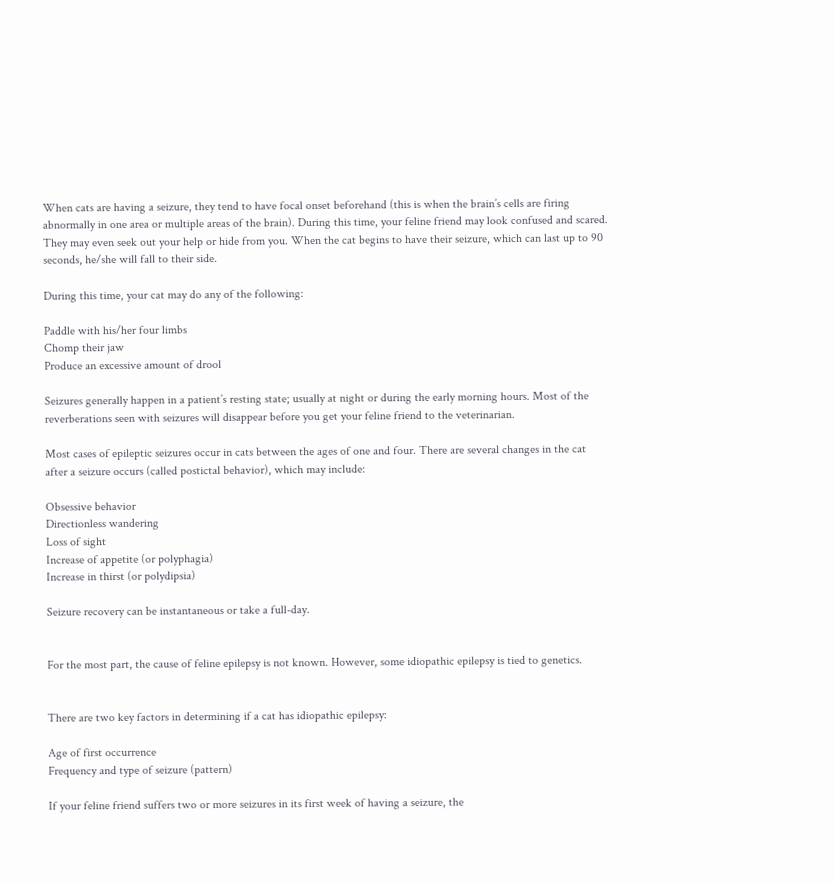When cats are having a seizure, they tend to have focal onset beforehand (this is when the brain’s cells are firing abnormally in one area or multiple areas of the brain). During this time, your feline friend may look confused and scared. They may even seek out your help or hide from you. When the cat begins to have their seizure, which can last up to 90 seconds, he/she will fall to their side.

During this time, your cat may do any of the following:

Paddle with his/her four limbs
Chomp their jaw
Produce an excessive amount of drool

Seizures generally happen in a patient’s resting state; usually at night or during the early morning hours. Most of the reverberations seen with seizures will disappear before you get your feline friend to the veterinarian.

Most cases of epileptic seizures occur in cats between the ages of one and four. There are several changes in the cat after a seizure occurs (called postictal behavior), which may include:

Obsessive behavior
Directionless wandering
Loss of sight
Increase of appetite (or polyphagia)
Increase in thirst (or polydipsia)

Seizure recovery can be instantaneous or take a full-day.


For the most part, the cause of feline epilepsy is not known. However, some idiopathic epilepsy is tied to genetics.


There are two key factors in determining if a cat has idiopathic epilepsy:

Age of first occurrence
Frequency and type of seizure (pattern)

If your feline friend suffers two or more seizures in its first week of having a seizure, the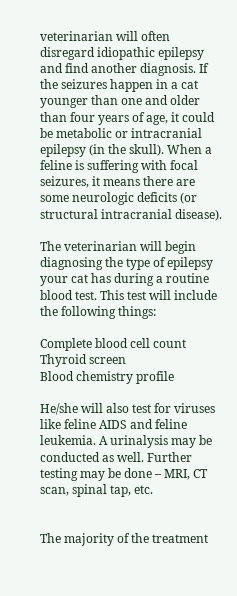veterinarian will often disregard idiopathic epilepsy and find another diagnosis. If the seizures happen in a cat younger than one and older than four years of age, it could be metabolic or intracranial epilepsy (in the skull). When a feline is suffering with focal seizures, it means there are some neurologic deficits (or structural intracranial disease).

The veterinarian will begin diagnosing the type of epilepsy your cat has during a routine blood test. This test will include the following things:

Complete blood cell count
Thyroid screen
Blood chemistry profile

He/she will also test for viruses like feline AIDS and feline leukemia. A urinalysis may be conducted as well. Further testing may be done – MRI, CT scan, spinal tap, etc.


The majority of the treatment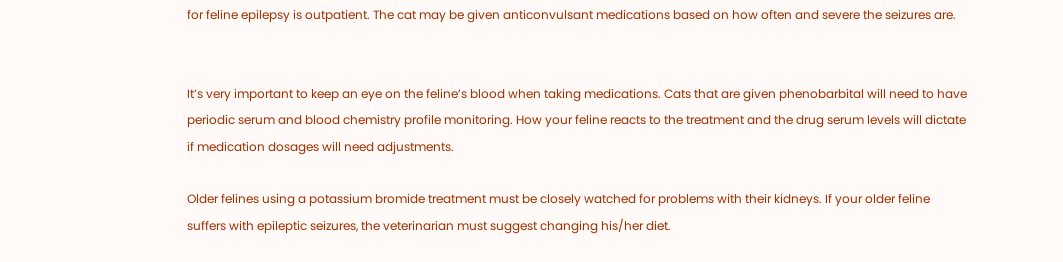for feline epilepsy is outpatient. The cat may be given anticonvulsant medications based on how often and severe the seizures are.


It’s very important to keep an eye on the feline’s blood when taking medications. Cats that are given phenobarbital will need to have periodic serum and blood chemistry profile monitoring. How your feline reacts to the treatment and the drug serum levels will dictate if medication dosages will need adjustments.

Older felines using a potassium bromide treatment must be closely watched for problems with their kidneys. If your older feline suffers with epileptic seizures, the veterinarian must suggest changing his/her diet.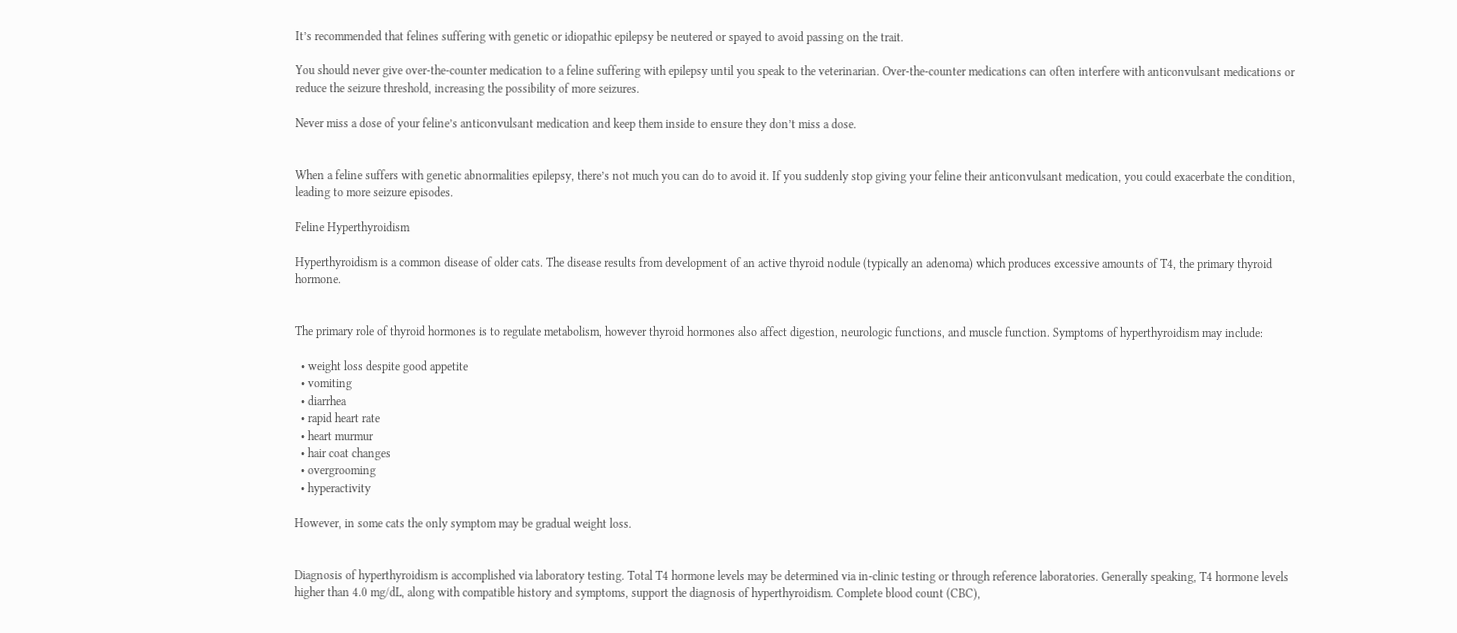It’s recommended that felines suffering with genetic or idiopathic epilepsy be neutered or spayed to avoid passing on the trait.

You should never give over-the-counter medication to a feline suffering with epilepsy until you speak to the veterinarian. Over-the-counter medications can often interfere with anticonvulsant medications or reduce the seizure threshold, increasing the possibility of more seizures.

Never miss a dose of your feline’s anticonvulsant medication and keep them inside to ensure they don’t miss a dose.


When a feline suffers with genetic abnormalities epilepsy, there’s not much you can do to avoid it. If you suddenly stop giving your feline their anticonvulsant medication, you could exacerbate the condition, leading to more seizure episodes.

Feline Hyperthyroidism

Hyperthyroidism is a common disease of older cats. The disease results from development of an active thyroid nodule (typically an adenoma) which produces excessive amounts of T4, the primary thyroid hormone.


The primary role of thyroid hormones is to regulate metabolism, however thyroid hormones also affect digestion, neurologic functions, and muscle function. Symptoms of hyperthyroidism may include:

  • weight loss despite good appetite
  • vomiting
  • diarrhea
  • rapid heart rate
  • heart murmur
  • hair coat changes
  • overgrooming
  • hyperactivity

However, in some cats the only symptom may be gradual weight loss.


Diagnosis of hyperthyroidism is accomplished via laboratory testing. Total T4 hormone levels may be determined via in-clinic testing or through reference laboratories. Generally speaking, T4 hormone levels higher than 4.0 mg/dL, along with compatible history and symptoms, support the diagnosis of hyperthyroidism. Complete blood count (CBC),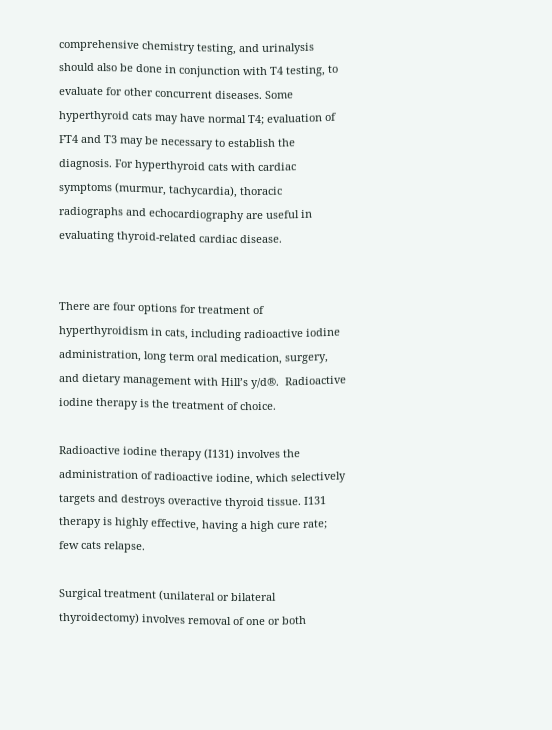comprehensive chemistry testing, and urinalysis should also be done in conjunction with T4 testing, to evaluate for other concurrent diseases. Some hyperthyroid cats may have normal T4; evaluation of FT4 and T3 may be necessary to establish the diagnosis. For hyperthyroid cats with cardiac symptoms (murmur, tachycardia), thoracic radiographs and echocardiography are useful in evaluating thyroid-related cardiac disease.


There are four options for treatment of hyperthyroidism in cats, including radioactive iodine administration, long term oral medication, surgery, and dietary management with Hill’s y/d®.  Radioactive iodine therapy is the treatment of choice.

Radioactive iodine therapy (I131) involves the administration of radioactive iodine, which selectively targets and destroys overactive thyroid tissue. I131 therapy is highly effective, having a high cure rate; few cats relapse.

Surgical treatment (unilateral or bilateral thyroidectomy) involves removal of one or both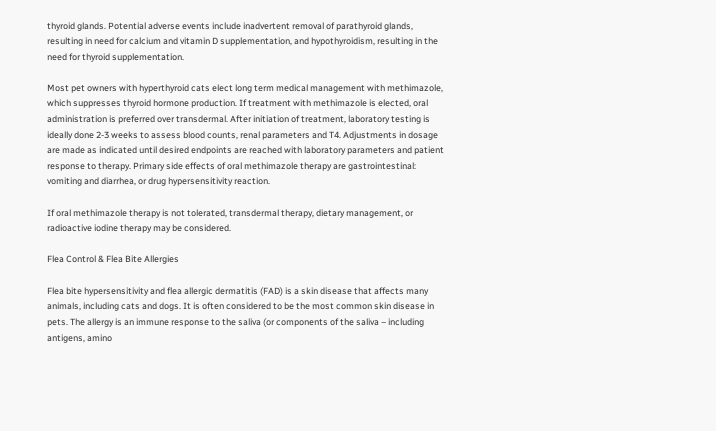thyroid glands. Potential adverse events include inadvertent removal of parathyroid glands, resulting in need for calcium and vitamin D supplementation, and hypothyroidism, resulting in the need for thyroid supplementation.

Most pet owners with hyperthyroid cats elect long term medical management with methimazole, which suppresses thyroid hormone production. If treatment with methimazole is elected, oral administration is preferred over transdermal. After initiation of treatment, laboratory testing is ideally done 2-3 weeks to assess blood counts, renal parameters and T4. Adjustments in dosage are made as indicated until desired endpoints are reached with laboratory parameters and patient response to therapy. Primary side effects of oral methimazole therapy are gastrointestinal: vomiting and diarrhea, or drug hypersensitivity reaction.

If oral methimazole therapy is not tolerated, transdermal therapy, dietary management, or radioactive iodine therapy may be considered.

Flea Control & Flea Bite Allergies

Flea bite hypersensitivity and flea allergic dermatitis (FAD) is a skin disease that affects many animals, including cats and dogs. It is often considered to be the most common skin disease in pets. The allergy is an immune response to the saliva (or components of the saliva – including antigens, amino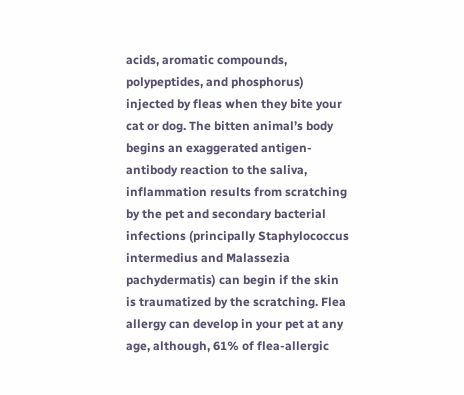acids, aromatic compounds, polypeptides, and phosphorus) injected by fleas when they bite your cat or dog. The bitten animal’s body begins an exaggerated antigen-antibody reaction to the saliva, inflammation results from scratching by the pet and secondary bacterial infections (principally Staphylococcus intermedius and Malassezia pachydermatis) can begin if the skin is traumatized by the scratching. Flea allergy can develop in your pet at any age, although, 61% of flea-allergic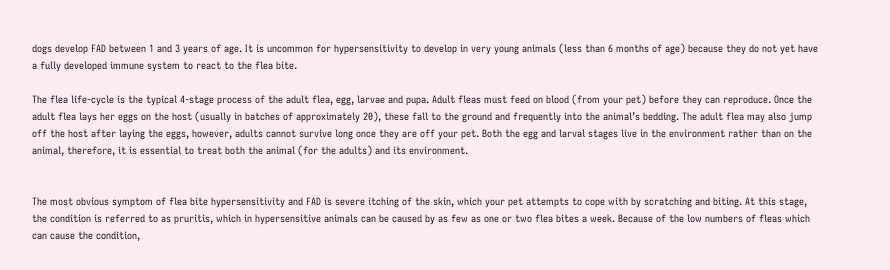dogs develop FAD between 1 and 3 years of age. It is uncommon for hypersensitivity to develop in very young animals (less than 6 months of age) because they do not yet have a fully developed immune system to react to the flea bite.

The flea life-cycle is the typical 4-stage process of the adult flea, egg, larvae and pupa. Adult fleas must feed on blood (from your pet) before they can reproduce. Once the adult flea lays her eggs on the host (usually in batches of approximately 20), these fall to the ground and frequently into the animal’s bedding. The adult flea may also jump off the host after laying the eggs, however, adults cannot survive long once they are off your pet. Both the egg and larval stages live in the environment rather than on the animal, therefore, it is essential to treat both the animal (for the adults) and its environment.


The most obvious symptom of flea bite hypersensitivity and FAD is severe itching of the skin, which your pet attempts to cope with by scratching and biting. At this stage, the condition is referred to as pruritis, which in hypersensitive animals can be caused by as few as one or two flea bites a week. Because of the low numbers of fleas which can cause the condition,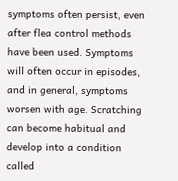symptoms often persist, even after flea control methods have been used. Symptoms will often occur in episodes, and in general, symptoms worsen with age. Scratching can become habitual and develop into a condition called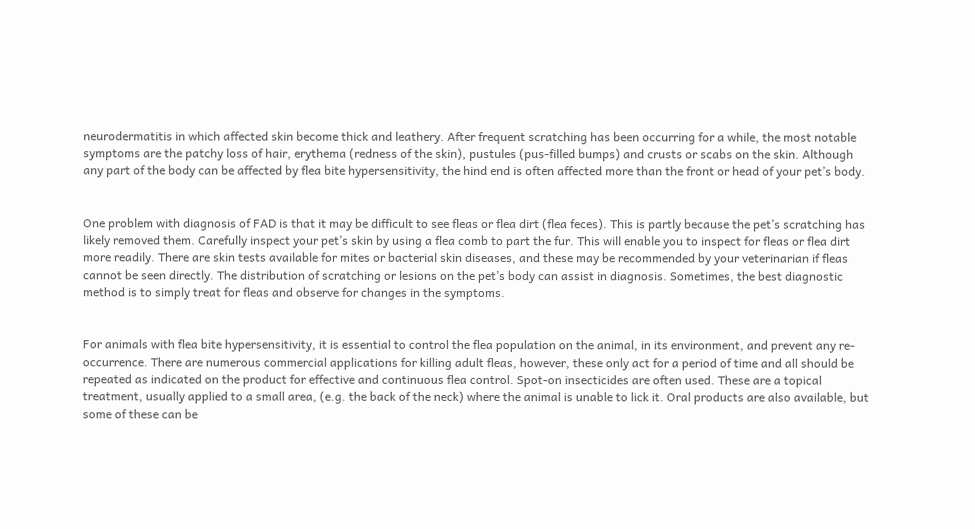neurodermatitis in which affected skin become thick and leathery. After frequent scratching has been occurring for a while, the most notable symptoms are the patchy loss of hair, erythema (redness of the skin), pustules (pus-filled bumps) and crusts or scabs on the skin. Although any part of the body can be affected by flea bite hypersensitivity, the hind end is often affected more than the front or head of your pet’s body.


One problem with diagnosis of FAD is that it may be difficult to see fleas or flea dirt (flea feces). This is partly because the pet’s scratching has likely removed them. Carefully inspect your pet’s skin by using a flea comb to part the fur. This will enable you to inspect for fleas or flea dirt more readily. There are skin tests available for mites or bacterial skin diseases, and these may be recommended by your veterinarian if fleas cannot be seen directly. The distribution of scratching or lesions on the pet’s body can assist in diagnosis. Sometimes, the best diagnostic method is to simply treat for fleas and observe for changes in the symptoms.


For animals with flea bite hypersensitivity, it is essential to control the flea population on the animal, in its environment, and prevent any re-occurrence. There are numerous commercial applications for killing adult fleas, however, these only act for a period of time and all should be repeated as indicated on the product for effective and continuous flea control. Spot-on insecticides are often used. These are a topical treatment, usually applied to a small area, (e.g. the back of the neck) where the animal is unable to lick it. Oral products are also available, but some of these can be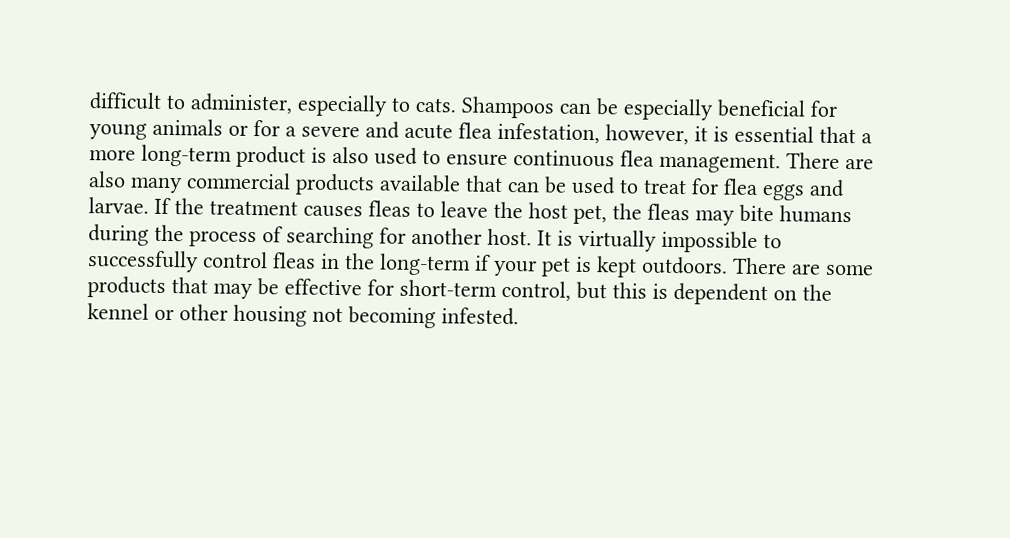difficult to administer, especially to cats. Shampoos can be especially beneficial for young animals or for a severe and acute flea infestation, however, it is essential that a more long-term product is also used to ensure continuous flea management. There are also many commercial products available that can be used to treat for flea eggs and larvae. If the treatment causes fleas to leave the host pet, the fleas may bite humans during the process of searching for another host. It is virtually impossible to successfully control fleas in the long-term if your pet is kept outdoors. There are some products that may be effective for short-term control, but this is dependent on the kennel or other housing not becoming infested.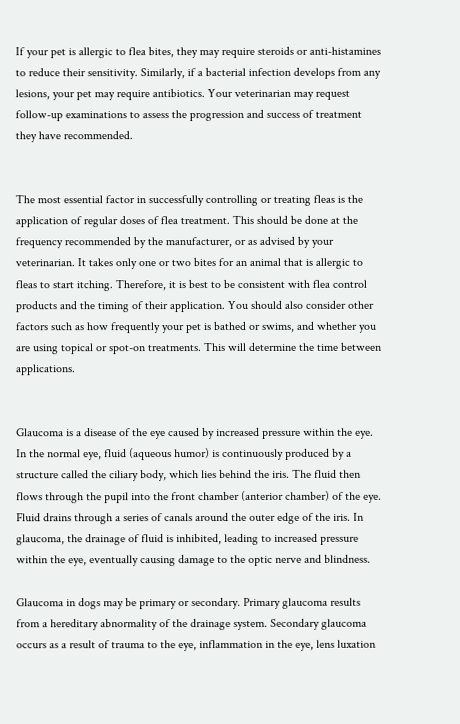If your pet is allergic to flea bites, they may require steroids or anti-histamines to reduce their sensitivity. Similarly, if a bacterial infection develops from any lesions, your pet may require antibiotics. Your veterinarian may request follow-up examinations to assess the progression and success of treatment they have recommended.


The most essential factor in successfully controlling or treating fleas is the application of regular doses of flea treatment. This should be done at the frequency recommended by the manufacturer, or as advised by your veterinarian. It takes only one or two bites for an animal that is allergic to fleas to start itching. Therefore, it is best to be consistent with flea control products and the timing of their application. You should also consider other factors such as how frequently your pet is bathed or swims, and whether you are using topical or spot-on treatments. This will determine the time between applications.


Glaucoma is a disease of the eye caused by increased pressure within the eye. In the normal eye, fluid (aqueous humor) is continuously produced by a structure called the ciliary body, which lies behind the iris. The fluid then flows through the pupil into the front chamber (anterior chamber) of the eye. Fluid drains through a series of canals around the outer edge of the iris. In glaucoma, the drainage of fluid is inhibited, leading to increased pressure within the eye, eventually causing damage to the optic nerve and blindness.

Glaucoma in dogs may be primary or secondary. Primary glaucoma results from a hereditary abnormality of the drainage system. Secondary glaucoma occurs as a result of trauma to the eye, inflammation in the eye, lens luxation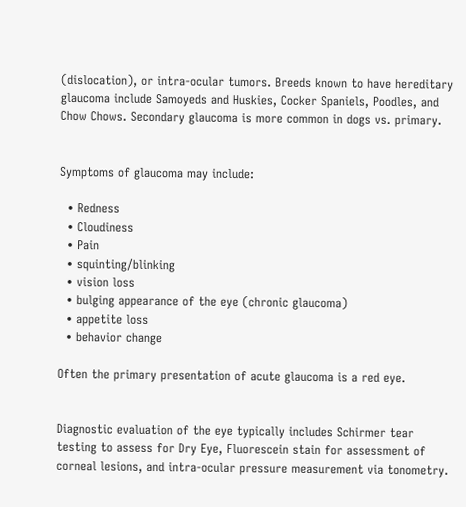(dislocation), or intra-ocular tumors. Breeds known to have hereditary glaucoma include Samoyeds and Huskies, Cocker Spaniels, Poodles, and Chow Chows. Secondary glaucoma is more common in dogs vs. primary.


Symptoms of glaucoma may include:

  • Redness
  • Cloudiness
  • Pain
  • squinting/blinking
  • vision loss
  • bulging appearance of the eye (chronic glaucoma)
  • appetite loss
  • behavior change

Often the primary presentation of acute glaucoma is a red eye.


Diagnostic evaluation of the eye typically includes Schirmer tear testing to assess for Dry Eye, Fluorescein stain for assessment of corneal lesions, and intra-ocular pressure measurement via tonometry.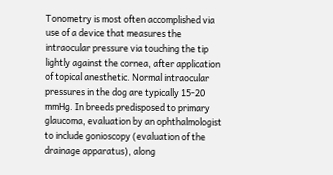Tonometry is most often accomplished via use of a device that measures the intraocular pressure via touching the tip lightly against the cornea, after application of topical anesthetic. Normal intraocular pressures in the dog are typically 15-20 mmHg. In breeds predisposed to primary glaucoma, evaluation by an ophthalmologist to include gonioscopy (evaluation of the drainage apparatus), along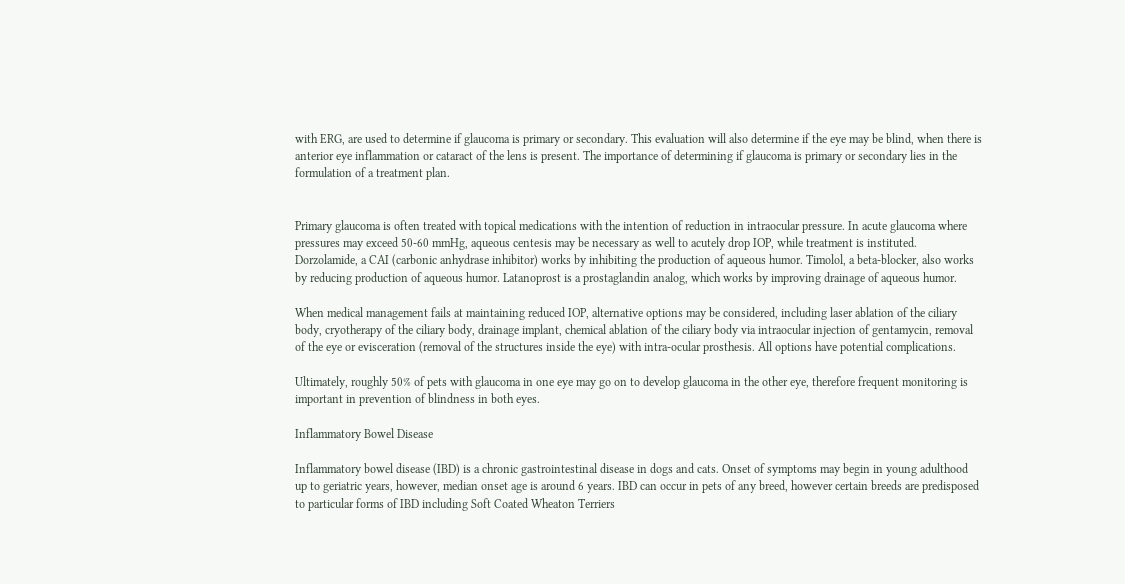with ERG, are used to determine if glaucoma is primary or secondary. This evaluation will also determine if the eye may be blind, when there is anterior eye inflammation or cataract of the lens is present. The importance of determining if glaucoma is primary or secondary lies in the formulation of a treatment plan.


Primary glaucoma is often treated with topical medications with the intention of reduction in intraocular pressure. In acute glaucoma where pressures may exceed 50-60 mmHg, aqueous centesis may be necessary as well to acutely drop IOP, while treatment is instituted. Dorzolamide, a CAI (carbonic anhydrase inhibitor) works by inhibiting the production of aqueous humor. Timolol, a beta-blocker, also works by reducing production of aqueous humor. Latanoprost is a prostaglandin analog, which works by improving drainage of aqueous humor.

When medical management fails at maintaining reduced IOP, alternative options may be considered, including laser ablation of the ciliary body, cryotherapy of the ciliary body, drainage implant, chemical ablation of the ciliary body via intraocular injection of gentamycin, removal of the eye or evisceration (removal of the structures inside the eye) with intra-ocular prosthesis. All options have potential complications.

Ultimately, roughly 50% of pets with glaucoma in one eye may go on to develop glaucoma in the other eye, therefore frequent monitoring is important in prevention of blindness in both eyes.

Inflammatory Bowel Disease

Inflammatory bowel disease (IBD) is a chronic gastrointestinal disease in dogs and cats. Onset of symptoms may begin in young adulthood up to geriatric years, however, median onset age is around 6 years. IBD can occur in pets of any breed, however certain breeds are predisposed to particular forms of IBD including Soft Coated Wheaton Terriers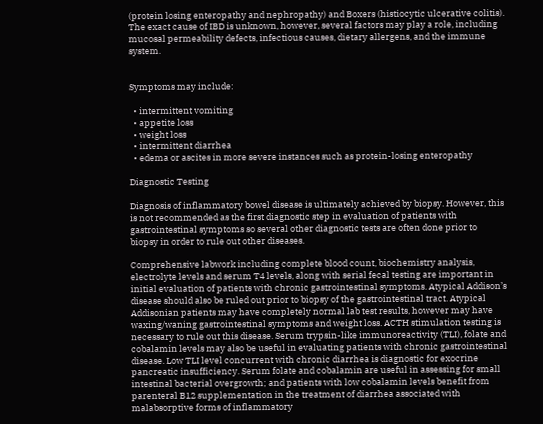(protein losing enteropathy and nephropathy) and Boxers (histiocytic ulcerative colitis). The exact cause of IBD is unknown, however, several factors may play a role, including mucosal permeability defects, infectious causes, dietary allergens, and the immune system.


Symptoms may include:

  • intermittent vomiting
  • appetite loss
  • weight loss
  • intermittent diarrhea
  • edema or ascites in more severe instances such as protein-losing enteropathy

Diagnostic Testing

Diagnosis of inflammatory bowel disease is ultimately achieved by biopsy. However, this is not recommended as the first diagnostic step in evaluation of patients with gastrointestinal symptoms so several other diagnostic tests are often done prior to biopsy in order to rule out other diseases.

Comprehensive labwork including complete blood count, biochemistry analysis, electrolyte levels and serum T4 levels, along with serial fecal testing are important in initial evaluation of patients with chronic gastrointestinal symptoms. Atypical Addison’s disease should also be ruled out prior to biopsy of the gastrointestinal tract. Atypical Addisonian patients may have completely normal lab test results, however may have waxing/waning gastrointestinal symptoms and weight loss. ACTH stimulation testing is necessary to rule out this disease. Serum trypsin-like immunoreactivity (TLI), folate and cobalamin levels may also be useful in evaluating patients with chronic gastrointestinal disease. Low TLI level concurrent with chronic diarrhea is diagnostic for exocrine pancreatic insufficiency. Serum folate and cobalamin are useful in assessing for small intestinal bacterial overgrowth; and patients with low cobalamin levels benefit from parenteral B12 supplementation in the treatment of diarrhea associated with malabsorptive forms of inflammatory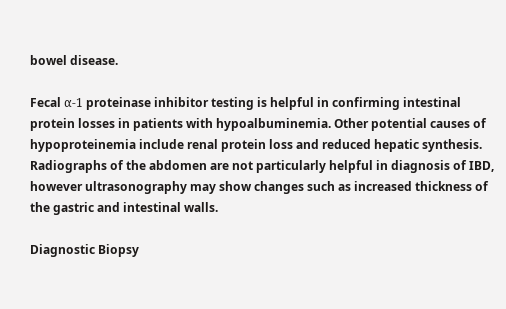bowel disease.

Fecal α-1 proteinase inhibitor testing is helpful in confirming intestinal protein losses in patients with hypoalbuminemia. Other potential causes of hypoproteinemia include renal protein loss and reduced hepatic synthesis. Radiographs of the abdomen are not particularly helpful in diagnosis of IBD, however ultrasonography may show changes such as increased thickness of the gastric and intestinal walls.

Diagnostic Biopsy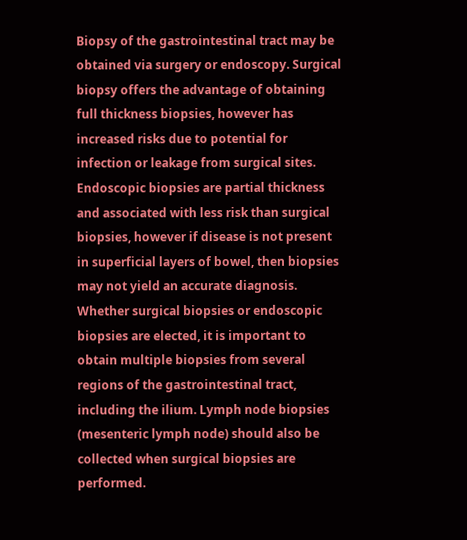Biopsy of the gastrointestinal tract may be obtained via surgery or endoscopy. Surgical biopsy offers the advantage of obtaining full thickness biopsies, however has increased risks due to potential for infection or leakage from surgical sites. Endoscopic biopsies are partial thickness and associated with less risk than surgical biopsies, however if disease is not present in superficial layers of bowel, then biopsies may not yield an accurate diagnosis. Whether surgical biopsies or endoscopic biopsies are elected, it is important to obtain multiple biopsies from several regions of the gastrointestinal tract, including the ilium. Lymph node biopsies (mesenteric lymph node) should also be collected when surgical biopsies are performed.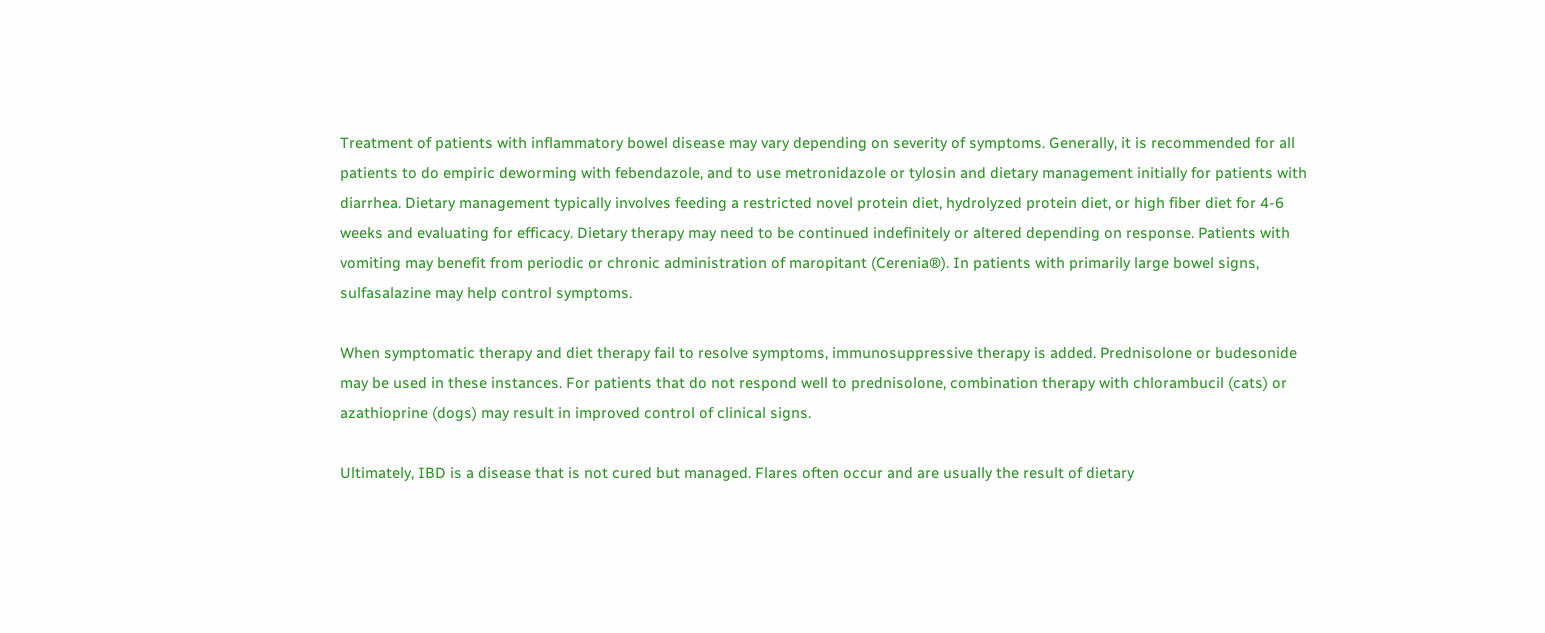Treatment of patients with inflammatory bowel disease may vary depending on severity of symptoms. Generally, it is recommended for all patients to do empiric deworming with febendazole, and to use metronidazole or tylosin and dietary management initially for patients with diarrhea. Dietary management typically involves feeding a restricted novel protein diet, hydrolyzed protein diet, or high fiber diet for 4-6 weeks and evaluating for efficacy. Dietary therapy may need to be continued indefinitely or altered depending on response. Patients with vomiting may benefit from periodic or chronic administration of maropitant (Cerenia®). In patients with primarily large bowel signs, sulfasalazine may help control symptoms.

When symptomatic therapy and diet therapy fail to resolve symptoms, immunosuppressive therapy is added. Prednisolone or budesonide may be used in these instances. For patients that do not respond well to prednisolone, combination therapy with chlorambucil (cats) or azathioprine (dogs) may result in improved control of clinical signs.

Ultimately, IBD is a disease that is not cured but managed. Flares often occur and are usually the result of dietary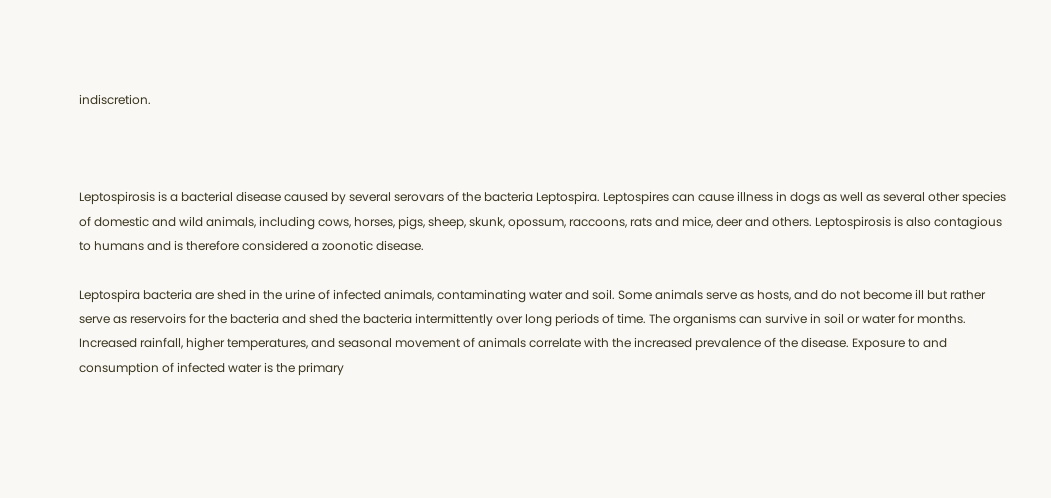indiscretion.



Leptospirosis is a bacterial disease caused by several serovars of the bacteria Leptospira. Leptospires can cause illness in dogs as well as several other species of domestic and wild animals, including cows, horses, pigs, sheep, skunk, opossum, raccoons, rats and mice, deer and others. Leptospirosis is also contagious to humans and is therefore considered a zoonotic disease.

Leptospira bacteria are shed in the urine of infected animals, contaminating water and soil. Some animals serve as hosts, and do not become ill but rather serve as reservoirs for the bacteria and shed the bacteria intermittently over long periods of time. The organisms can survive in soil or water for months. Increased rainfall, higher temperatures, and seasonal movement of animals correlate with the increased prevalence of the disease. Exposure to and consumption of infected water is the primary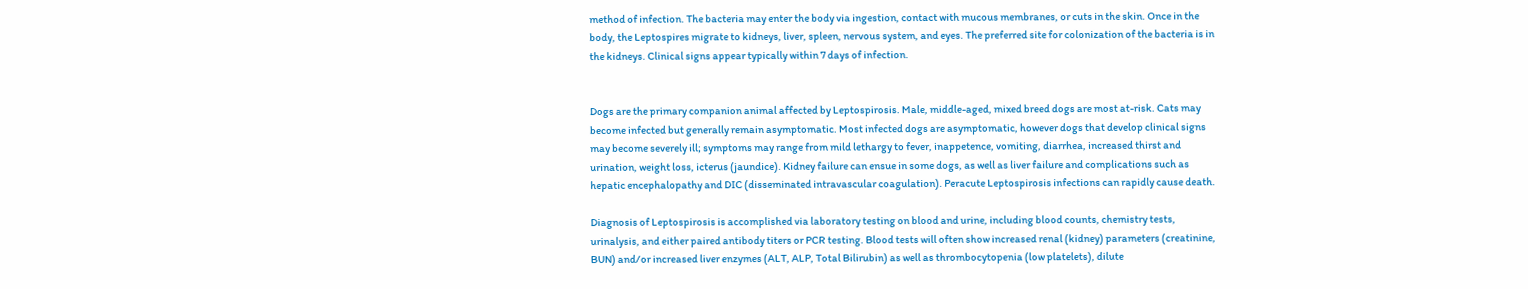method of infection. The bacteria may enter the body via ingestion, contact with mucous membranes, or cuts in the skin. Once in the body, the Leptospires migrate to kidneys, liver, spleen, nervous system, and eyes. The preferred site for colonization of the bacteria is in the kidneys. Clinical signs appear typically within 7 days of infection.


Dogs are the primary companion animal affected by Leptospirosis. Male, middle-aged, mixed breed dogs are most at-risk. Cats may become infected but generally remain asymptomatic. Most infected dogs are asymptomatic, however dogs that develop clinical signs may become severely ill; symptoms may range from mild lethargy to fever, inappetence, vomiting, diarrhea, increased thirst and urination, weight loss, icterus (jaundice). Kidney failure can ensue in some dogs, as well as liver failure and complications such as hepatic encephalopathy and DIC (disseminated intravascular coagulation). Peracute Leptospirosis infections can rapidly cause death.

Diagnosis of Leptospirosis is accomplished via laboratory testing on blood and urine, including blood counts, chemistry tests, urinalysis, and either paired antibody titers or PCR testing. Blood tests will often show increased renal (kidney) parameters (creatinine, BUN) and/or increased liver enzymes (ALT, ALP, Total Bilirubin) as well as thrombocytopenia (low platelets), dilute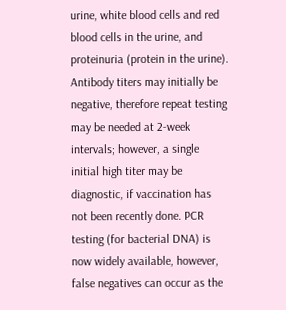urine, white blood cells and red blood cells in the urine, and proteinuria (protein in the urine). Antibody titers may initially be negative, therefore repeat testing may be needed at 2-week intervals; however, a single initial high titer may be diagnostic, if vaccination has not been recently done. PCR testing (for bacterial DNA) is now widely available, however, false negatives can occur as the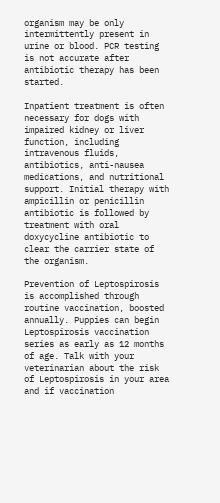organism may be only intermittently present in urine or blood. PCR testing is not accurate after antibiotic therapy has been started.

Inpatient treatment is often necessary for dogs with impaired kidney or liver function, including intravenous fluids, antibiotics, anti-nausea medications, and nutritional support. Initial therapy with ampicillin or penicillin antibiotic is followed by treatment with oral doxycycline antibiotic to clear the carrier state of the organism.

Prevention of Leptospirosis is accomplished through routine vaccination, boosted annually. Puppies can begin Leptospirosis vaccination series as early as 12 months of age. Talk with your veterinarian about the risk of Leptospirosis in your area and if vaccination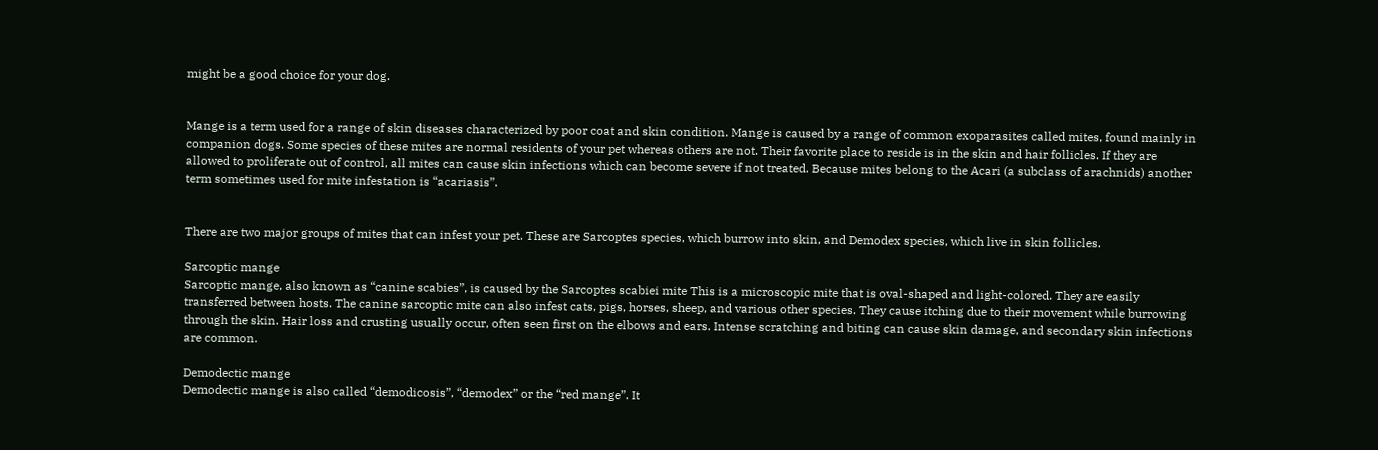might be a good choice for your dog.


Mange is a term used for a range of skin diseases characterized by poor coat and skin condition. Mange is caused by a range of common exoparasites called mites, found mainly in companion dogs. Some species of these mites are normal residents of your pet whereas others are not. Their favorite place to reside is in the skin and hair follicles. If they are allowed to proliferate out of control, all mites can cause skin infections which can become severe if not treated. Because mites belong to the Acari (a subclass of arachnids) another term sometimes used for mite infestation is “acariasis”.


There are two major groups of mites that can infest your pet. These are Sarcoptes species, which burrow into skin, and Demodex species, which live in skin follicles.

Sarcoptic mange
Sarcoptic mange, also known as “canine scabies”, is caused by the Sarcoptes scabiei mite This is a microscopic mite that is oval-shaped and light-colored. They are easily transferred between hosts. The canine sarcoptic mite can also infest cats, pigs, horses, sheep, and various other species. They cause itching due to their movement while burrowing through the skin. Hair loss and crusting usually occur, often seen first on the elbows and ears. Intense scratching and biting can cause skin damage, and secondary skin infections are common.

Demodectic mange
Demodectic mange is also called “demodicosis”, “demodex” or the “red mange”. It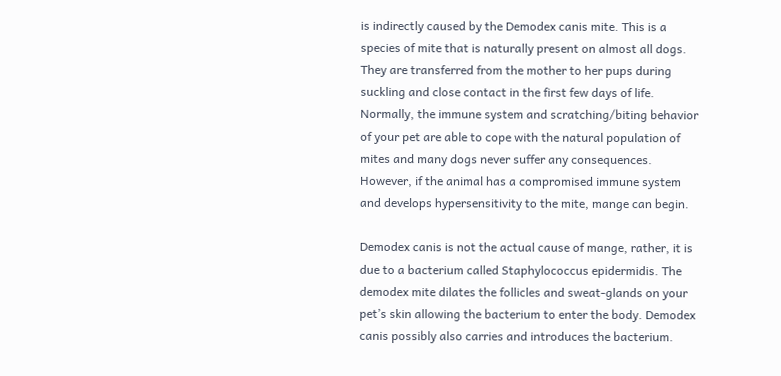is indirectly caused by the Demodex canis mite. This is a species of mite that is naturally present on almost all dogs. They are transferred from the mother to her pups during suckling and close contact in the first few days of life. Normally, the immune system and scratching/biting behavior of your pet are able to cope with the natural population of mites and many dogs never suffer any consequences. However, if the animal has a compromised immune system and develops hypersensitivity to the mite, mange can begin.

Demodex canis is not the actual cause of mange, rather, it is due to a bacterium called Staphylococcus epidermidis. The demodex mite dilates the follicles and sweat-glands on your pet’s skin allowing the bacterium to enter the body. Demodex canis possibly also carries and introduces the bacterium.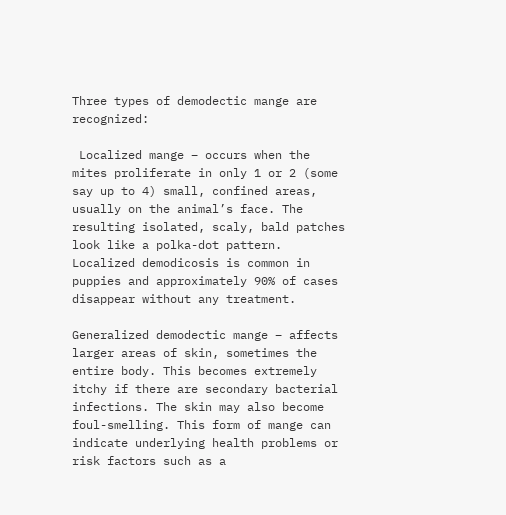Three types of demodectic mange are recognized:

 Localized mange – occurs when the mites proliferate in only 1 or 2 (some say up to 4) small, confined areas, usually on the animal’s face. The resulting isolated, scaly, bald patches look like a polka-dot pattern. Localized demodicosis is common in puppies and approximately 90% of cases disappear without any treatment.

Generalized demodectic mange – affects larger areas of skin, sometimes the entire body. This becomes extremely itchy if there are secondary bacterial infections. The skin may also become foul-smelling. This form of mange can indicate underlying health problems or risk factors such as a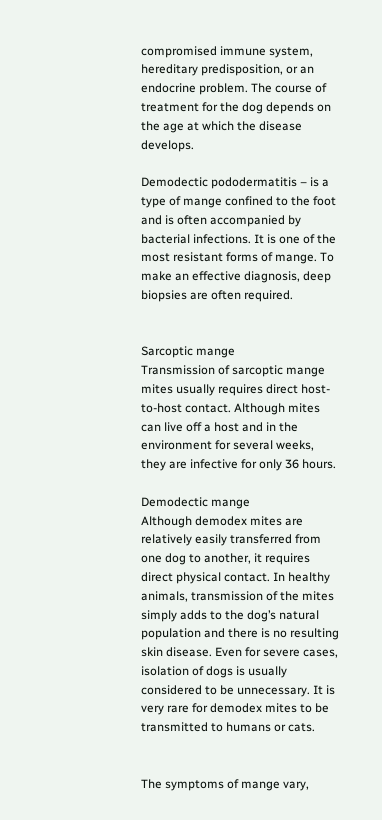compromised immune system, hereditary predisposition, or an endocrine problem. The course of treatment for the dog depends on the age at which the disease develops.

Demodectic pododermatitis – is a type of mange confined to the foot and is often accompanied by bacterial infections. It is one of the most resistant forms of mange. To make an effective diagnosis, deep biopsies are often required.


Sarcoptic mange
Transmission of sarcoptic mange mites usually requires direct host-to-host contact. Although mites can live off a host and in the environment for several weeks, they are infective for only 36 hours.

Demodectic mange
Although demodex mites are relatively easily transferred from one dog to another, it requires direct physical contact. In healthy animals, transmission of the mites simply adds to the dog’s natural population and there is no resulting skin disease. Even for severe cases, isolation of dogs is usually considered to be unnecessary. It is very rare for demodex mites to be transmitted to humans or cats.


The symptoms of mange vary,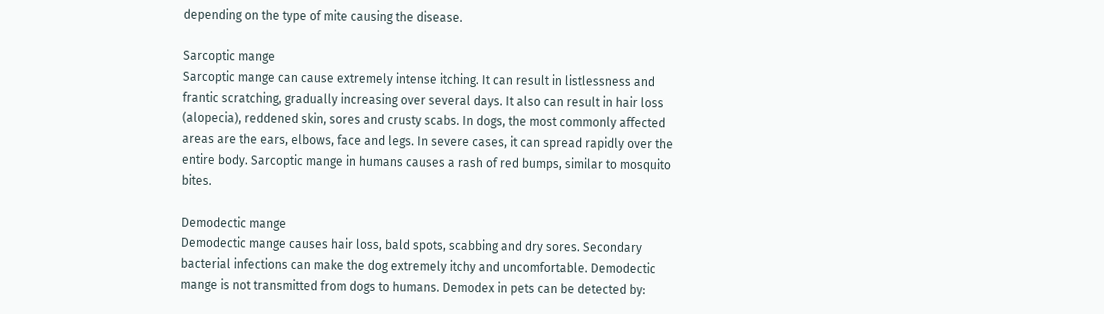depending on the type of mite causing the disease.

Sarcoptic mange
Sarcoptic mange can cause extremely intense itching. It can result in listlessness and frantic scratching, gradually increasing over several days. It also can result in hair loss (alopecia), reddened skin, sores and crusty scabs. In dogs, the most commonly affected areas are the ears, elbows, face and legs. In severe cases, it can spread rapidly over the entire body. Sarcoptic mange in humans causes a rash of red bumps, similar to mosquito bites.

Demodectic mange
Demodectic mange causes hair loss, bald spots, scabbing and dry sores. Secondary bacterial infections can make the dog extremely itchy and uncomfortable. Demodectic mange is not transmitted from dogs to humans. Demodex in pets can be detected by: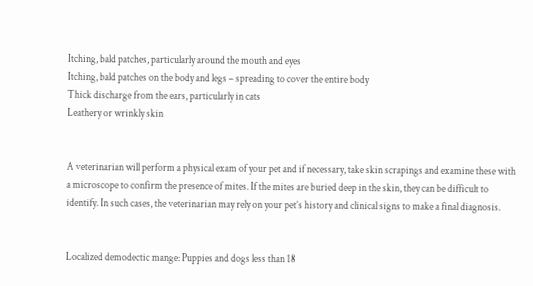Itching, bald patches, particularly around the mouth and eyes
Itching, bald patches on the body and legs – spreading to cover the entire body
Thick discharge from the ears, particularly in cats
Leathery or wrinkly skin


A veterinarian will perform a physical exam of your pet and if necessary, take skin scrapings and examine these with a microscope to confirm the presence of mites. If the mites are buried deep in the skin, they can be difficult to identify. In such cases, the veterinarian may rely on your pet’s history and clinical signs to make a final diagnosis.


Localized demodectic mange: Puppies and dogs less than 18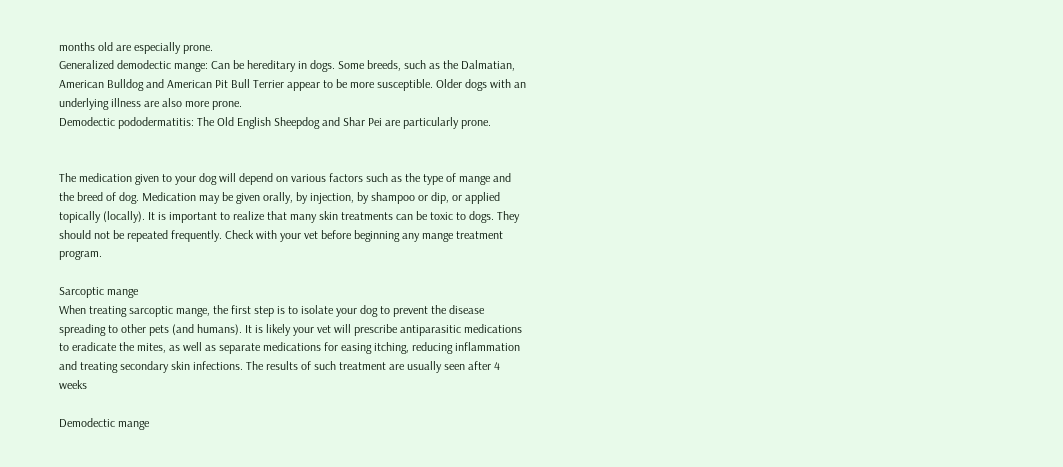months old are especially prone.
Generalized demodectic mange: Can be hereditary in dogs. Some breeds, such as the Dalmatian, American Bulldog and American Pit Bull Terrier appear to be more susceptible. Older dogs with an underlying illness are also more prone.
Demodectic pododermatitis: The Old English Sheepdog and Shar Pei are particularly prone.


The medication given to your dog will depend on various factors such as the type of mange and the breed of dog. Medication may be given orally, by injection, by shampoo or dip, or applied topically (locally). It is important to realize that many skin treatments can be toxic to dogs. They should not be repeated frequently. Check with your vet before beginning any mange treatment program.

Sarcoptic mange
When treating sarcoptic mange, the first step is to isolate your dog to prevent the disease spreading to other pets (and humans). It is likely your vet will prescribe antiparasitic medications to eradicate the mites, as well as separate medications for easing itching, reducing inflammation and treating secondary skin infections. The results of such treatment are usually seen after 4 weeks

Demodectic mange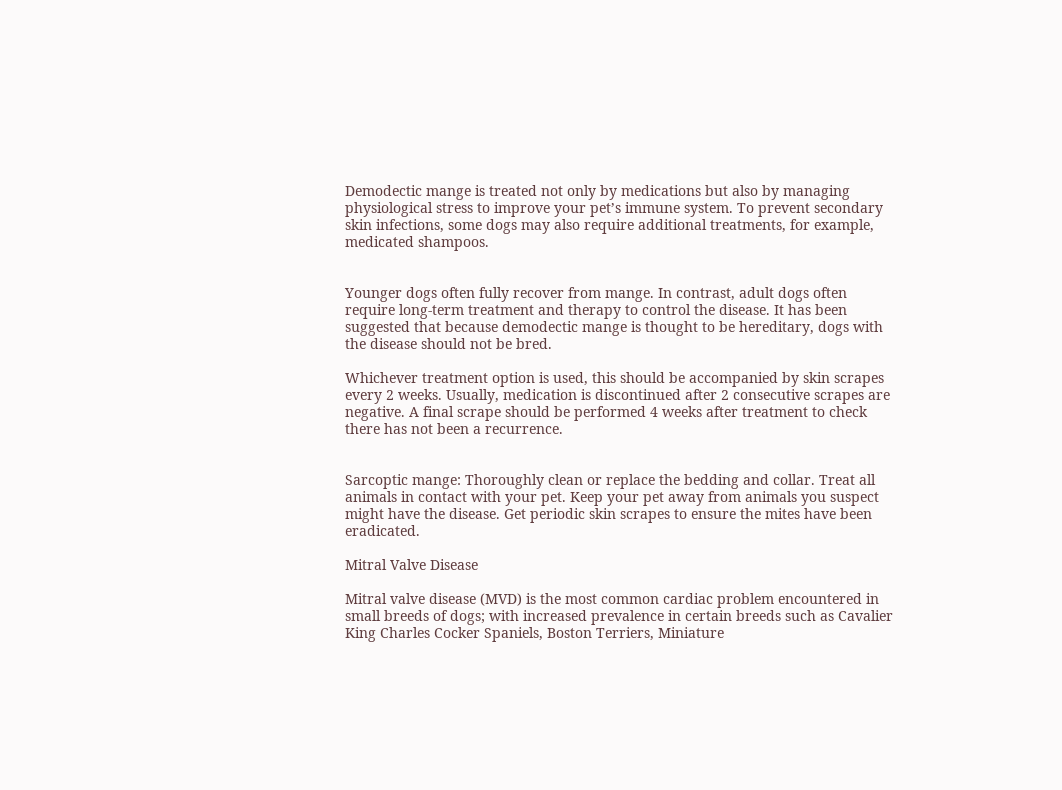Demodectic mange is treated not only by medications but also by managing physiological stress to improve your pet’s immune system. To prevent secondary skin infections, some dogs may also require additional treatments, for example, medicated shampoos.


Younger dogs often fully recover from mange. In contrast, adult dogs often require long-term treatment and therapy to control the disease. It has been suggested that because demodectic mange is thought to be hereditary, dogs with the disease should not be bred.

Whichever treatment option is used, this should be accompanied by skin scrapes every 2 weeks. Usually, medication is discontinued after 2 consecutive scrapes are negative. A final scrape should be performed 4 weeks after treatment to check there has not been a recurrence.


Sarcoptic mange: Thoroughly clean or replace the bedding and collar. Treat all animals in contact with your pet. Keep your pet away from animals you suspect might have the disease. Get periodic skin scrapes to ensure the mites have been eradicated.

Mitral Valve Disease

Mitral valve disease (MVD) is the most common cardiac problem encountered in small breeds of dogs; with increased prevalence in certain breeds such as Cavalier King Charles Cocker Spaniels, Boston Terriers, Miniature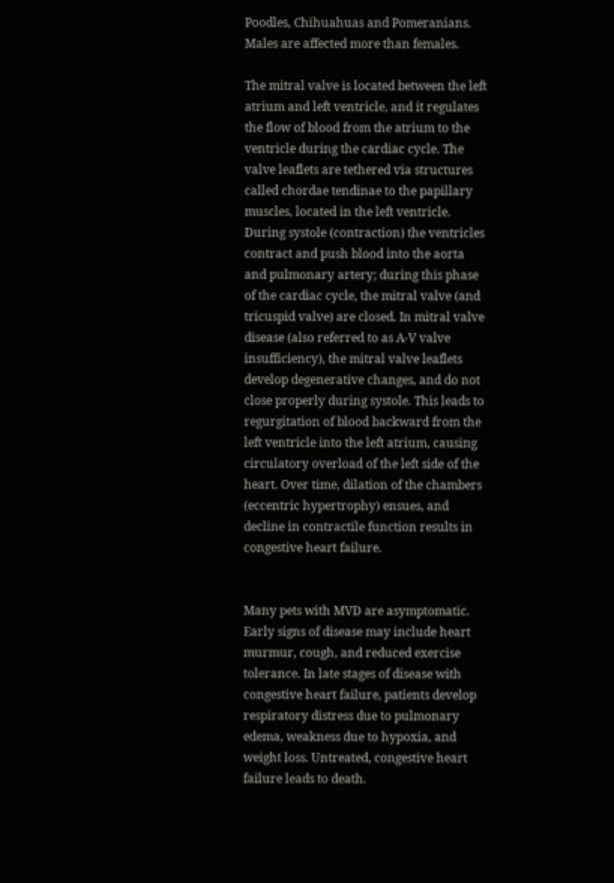Poodles, Chihuahuas and Pomeranians. Males are affected more than females.

The mitral valve is located between the left atrium and left ventricle, and it regulates the flow of blood from the atrium to the ventricle during the cardiac cycle. The valve leaflets are tethered via structures called chordae tendinae to the papillary muscles, located in the left ventricle. During systole (contraction) the ventricles contract and push blood into the aorta and pulmonary artery; during this phase of the cardiac cycle, the mitral valve (and tricuspid valve) are closed. In mitral valve disease (also referred to as A-V valve insufficiency), the mitral valve leaflets develop degenerative changes, and do not close properly during systole. This leads to regurgitation of blood backward from the left ventricle into the left atrium, causing circulatory overload of the left side of the heart. Over time, dilation of the chambers (eccentric hypertrophy) ensues, and decline in contractile function results in congestive heart failure.


Many pets with MVD are asymptomatic. Early signs of disease may include heart murmur, cough, and reduced exercise tolerance. In late stages of disease with congestive heart failure, patients develop respiratory distress due to pulmonary edema, weakness due to hypoxia, and weight loss. Untreated, congestive heart failure leads to death.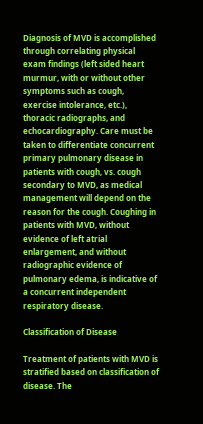Diagnosis of MVD is accomplished through correlating physical exam findings (left sided heart murmur, with or without other symptoms such as cough, exercise intolerance, etc.), thoracic radiographs, and echocardiography. Care must be taken to differentiate concurrent primary pulmonary disease in patients with cough, vs. cough secondary to MVD, as medical management will depend on the reason for the cough. Coughing in patients with MVD, without evidence of left atrial enlargement, and without radiographic evidence of pulmonary edema, is indicative of a concurrent independent respiratory disease.

Classification of Disease

Treatment of patients with MVD is stratified based on classification of disease. The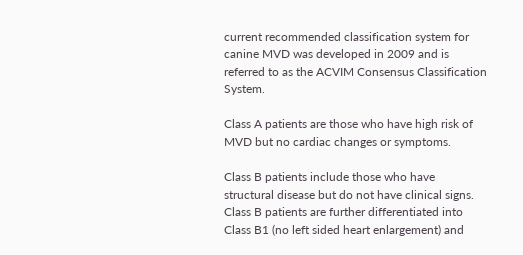current recommended classification system for canine MVD was developed in 2009 and is referred to as the ACVIM Consensus Classification System.

Class A patients are those who have high risk of MVD but no cardiac changes or symptoms.

Class B patients include those who have structural disease but do not have clinical signs. Class B patients are further differentiated into Class B1 (no left sided heart enlargement) and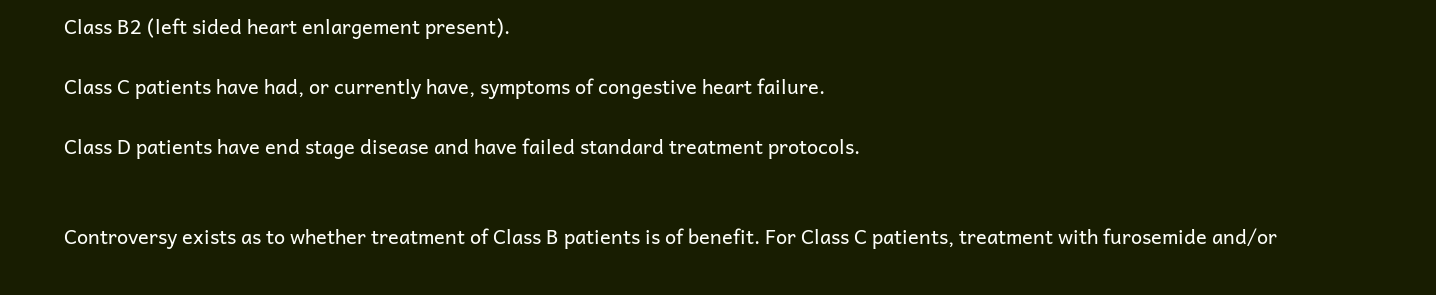Class B2 (left sided heart enlargement present).

Class C patients have had, or currently have, symptoms of congestive heart failure.

Class D patients have end stage disease and have failed standard treatment protocols.


Controversy exists as to whether treatment of Class B patients is of benefit. For Class C patients, treatment with furosemide and/or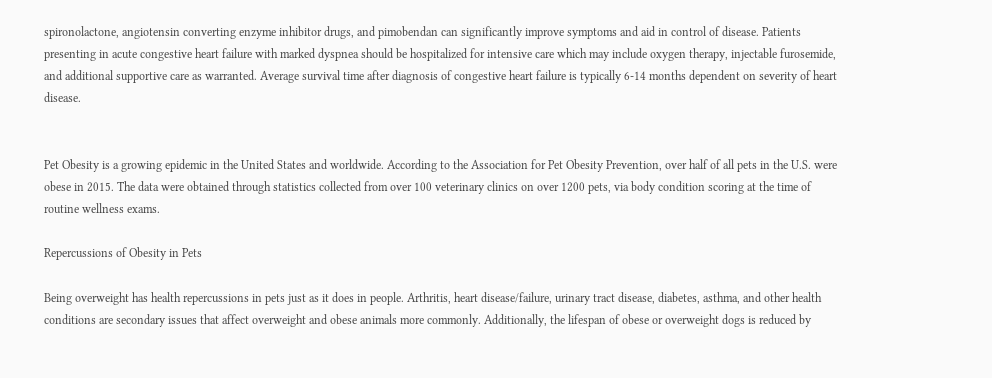spironolactone, angiotensin converting enzyme inhibitor drugs, and pimobendan can significantly improve symptoms and aid in control of disease. Patients presenting in acute congestive heart failure with marked dyspnea should be hospitalized for intensive care which may include oxygen therapy, injectable furosemide, and additional supportive care as warranted. Average survival time after diagnosis of congestive heart failure is typically 6-14 months dependent on severity of heart disease.


Pet Obesity is a growing epidemic in the United States and worldwide. According to the Association for Pet Obesity Prevention, over half of all pets in the U.S. were obese in 2015. The data were obtained through statistics collected from over 100 veterinary clinics on over 1200 pets, via body condition scoring at the time of routine wellness exams.

Repercussions of Obesity in Pets

Being overweight has health repercussions in pets just as it does in people. Arthritis, heart disease/failure, urinary tract disease, diabetes, asthma, and other health conditions are secondary issues that affect overweight and obese animals more commonly. Additionally, the lifespan of obese or overweight dogs is reduced by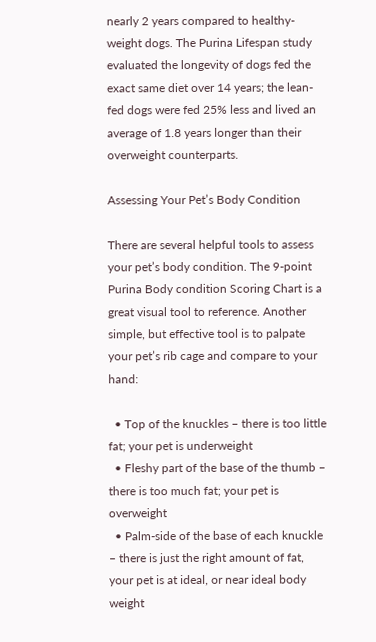nearly 2 years compared to healthy-weight dogs. The Purina Lifespan study evaluated the longevity of dogs fed the exact same diet over 14 years; the lean-fed dogs were fed 25% less and lived an average of 1.8 years longer than their overweight counterparts.

Assessing Your Pet’s Body Condition

There are several helpful tools to assess your pet’s body condition. The 9-point Purina Body condition Scoring Chart is a great visual tool to reference. Another simple, but effective tool is to palpate your pet’s rib cage and compare to your hand:

  • Top of the knuckles – there is too little fat; your pet is underweight
  • Fleshy part of the base of the thumb – there is too much fat; your pet is overweight
  • Palm-side of the base of each knuckle – there is just the right amount of fat, your pet is at ideal, or near ideal body weight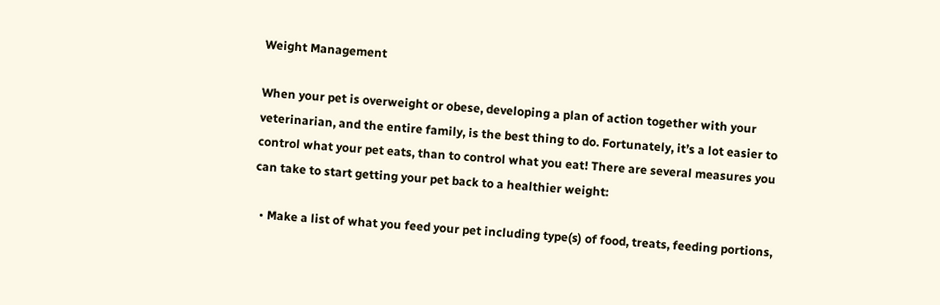Weight Management

When your pet is overweight or obese, developing a plan of action together with your veterinarian, and the entire family, is the best thing to do. Fortunately, it’s a lot easier to control what your pet eats, than to control what you eat! There are several measures you can take to start getting your pet back to a healthier weight:

  • Make a list of what you feed your pet including type(s) of food, treats, feeding portions,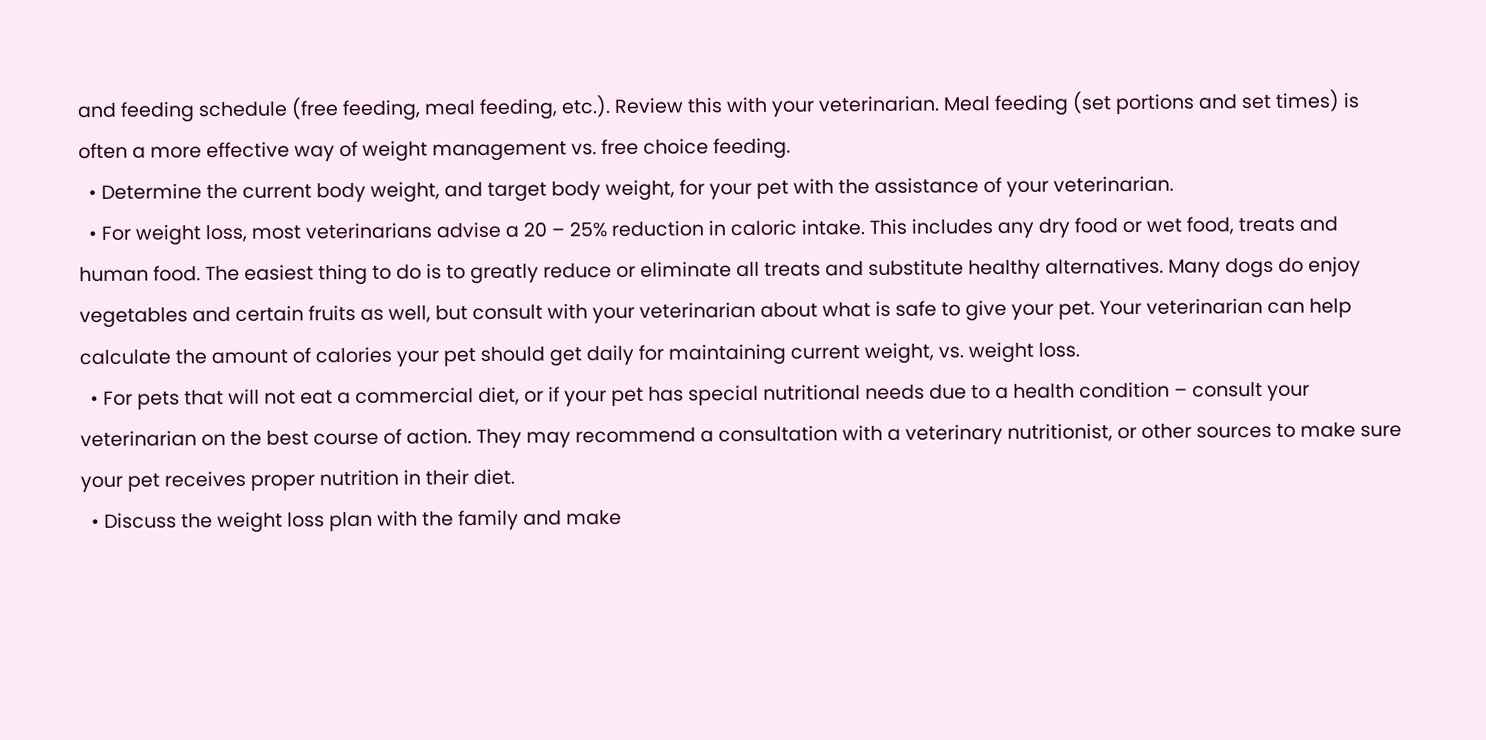and feeding schedule (free feeding, meal feeding, etc.). Review this with your veterinarian. Meal feeding (set portions and set times) is often a more effective way of weight management vs. free choice feeding.
  • Determine the current body weight, and target body weight, for your pet with the assistance of your veterinarian.
  • For weight loss, most veterinarians advise a 20 – 25% reduction in caloric intake. This includes any dry food or wet food, treats and human food. The easiest thing to do is to greatly reduce or eliminate all treats and substitute healthy alternatives. Many dogs do enjoy vegetables and certain fruits as well, but consult with your veterinarian about what is safe to give your pet. Your veterinarian can help calculate the amount of calories your pet should get daily for maintaining current weight, vs. weight loss.
  • For pets that will not eat a commercial diet, or if your pet has special nutritional needs due to a health condition – consult your veterinarian on the best course of action. They may recommend a consultation with a veterinary nutritionist, or other sources to make sure your pet receives proper nutrition in their diet.
  • Discuss the weight loss plan with the family and make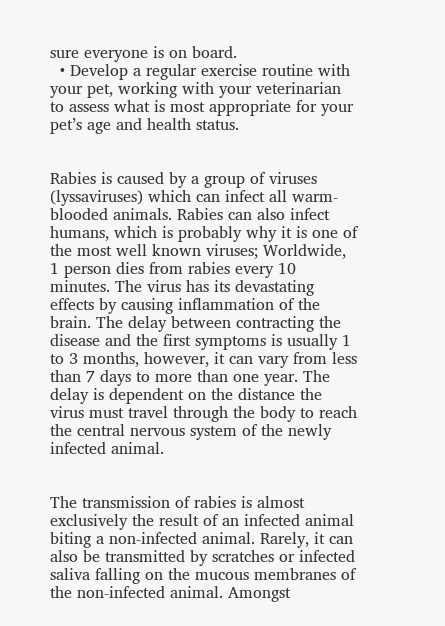sure everyone is on board.
  • Develop a regular exercise routine with your pet, working with your veterinarian to assess what is most appropriate for your pet’s age and health status.


Rabies is caused by a group of viruses (lyssaviruses) which can infect all warm-blooded animals. Rabies can also infect humans, which is probably why it is one of the most well known viruses; Worldwide, 1 person dies from rabies every 10 minutes. The virus has its devastating effects by causing inflammation of the brain. The delay between contracting the disease and the first symptoms is usually 1 to 3 months, however, it can vary from less than 7 days to more than one year. The delay is dependent on the distance the virus must travel through the body to reach the central nervous system of the newly infected animal.


The transmission of rabies is almost exclusively the result of an infected animal biting a non-infected animal. Rarely, it can also be transmitted by scratches or infected saliva falling on the mucous membranes of the non-infected animal. Amongst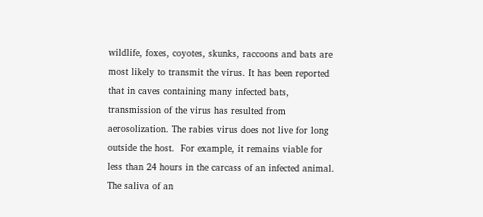wildlife, foxes, coyotes, skunks, raccoons and bats are most likely to transmit the virus. It has been reported that in caves containing many infected bats, transmission of the virus has resulted from aerosolization. The rabies virus does not live for long outside the host.  For example, it remains viable for less than 24 hours in the carcass of an infected animal. The saliva of an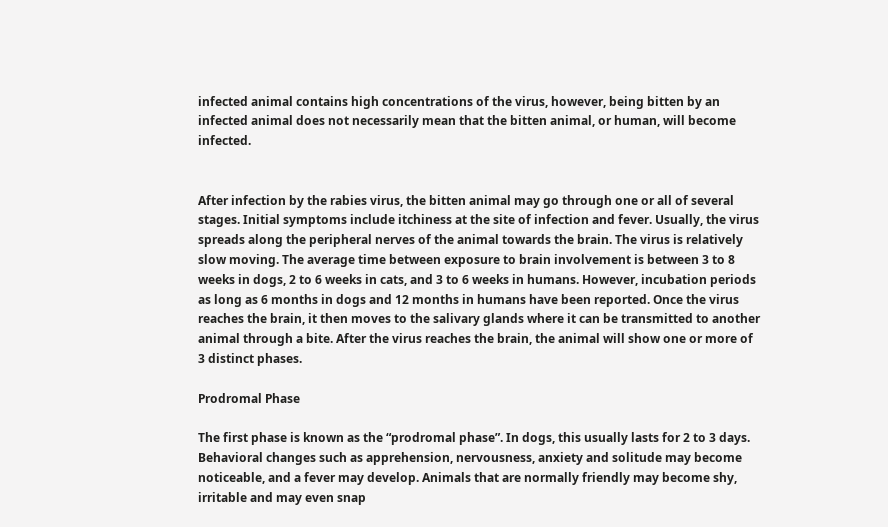infected animal contains high concentrations of the virus, however, being bitten by an infected animal does not necessarily mean that the bitten animal, or human, will become infected.


After infection by the rabies virus, the bitten animal may go through one or all of several stages. Initial symptoms include itchiness at the site of infection and fever. Usually, the virus spreads along the peripheral nerves of the animal towards the brain. The virus is relatively slow moving. The average time between exposure to brain involvement is between 3 to 8 weeks in dogs, 2 to 6 weeks in cats, and 3 to 6 weeks in humans. However, incubation periods as long as 6 months in dogs and 12 months in humans have been reported. Once the virus reaches the brain, it then moves to the salivary glands where it can be transmitted to another animal through a bite. After the virus reaches the brain, the animal will show one or more of 3 distinct phases.

Prodromal Phase

The first phase is known as the “prodromal phase”. In dogs, this usually lasts for 2 to 3 days. Behavioral changes such as apprehension, nervousness, anxiety and solitude may become noticeable, and a fever may develop. Animals that are normally friendly may become shy, irritable and may even snap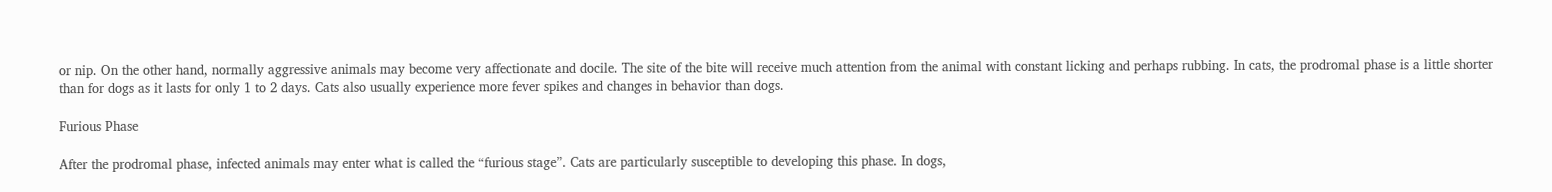or nip. On the other hand, normally aggressive animals may become very affectionate and docile. The site of the bite will receive much attention from the animal with constant licking and perhaps rubbing. In cats, the prodromal phase is a little shorter than for dogs as it lasts for only 1 to 2 days. Cats also usually experience more fever spikes and changes in behavior than dogs.

Furious Phase

After the prodromal phase, infected animals may enter what is called the “furious stage”. Cats are particularly susceptible to developing this phase. In dogs,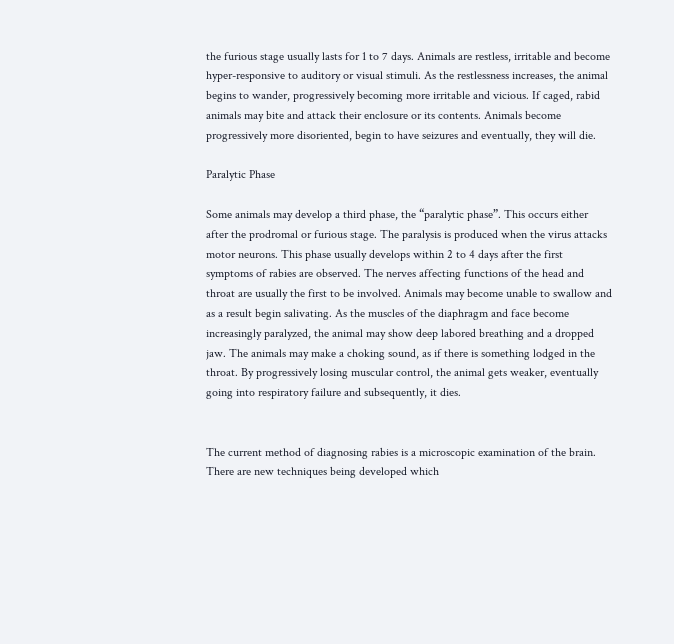the furious stage usually lasts for 1 to 7 days. Animals are restless, irritable and become hyper-responsive to auditory or visual stimuli. As the restlessness increases, the animal begins to wander, progressively becoming more irritable and vicious. If caged, rabid animals may bite and attack their enclosure or its contents. Animals become progressively more disoriented, begin to have seizures and eventually, they will die.

Paralytic Phase

Some animals may develop a third phase, the “paralytic phase”. This occurs either after the prodromal or furious stage. The paralysis is produced when the virus attacks motor neurons. This phase usually develops within 2 to 4 days after the first symptoms of rabies are observed. The nerves affecting functions of the head and throat are usually the first to be involved. Animals may become unable to swallow and as a result begin salivating. As the muscles of the diaphragm and face become increasingly paralyzed, the animal may show deep labored breathing and a dropped jaw. The animals may make a choking sound, as if there is something lodged in the throat. By progressively losing muscular control, the animal gets weaker, eventually going into respiratory failure and subsequently, it dies.


The current method of diagnosing rabies is a microscopic examination of the brain. There are new techniques being developed which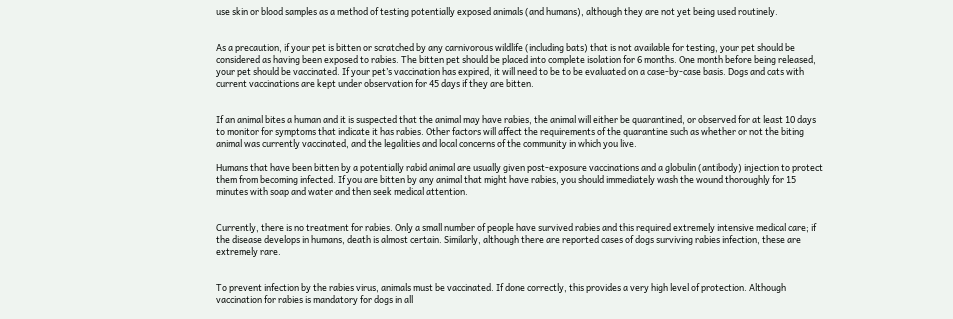use skin or blood samples as a method of testing potentially exposed animals (and humans), although they are not yet being used routinely.


As a precaution, if your pet is bitten or scratched by any carnivorous wildlife (including bats) that is not available for testing, your pet should be considered as having been exposed to rabies. The bitten pet should be placed into complete isolation for 6 months. One month before being released, your pet should be vaccinated. If your pet’s vaccination has expired, it will need to be to be evaluated on a case-by-case basis. Dogs and cats with current vaccinations are kept under observation for 45 days if they are bitten.


If an animal bites a human and it is suspected that the animal may have rabies, the animal will either be quarantined, or observed for at least 10 days to monitor for symptoms that indicate it has rabies. Other factors will affect the requirements of the quarantine such as whether or not the biting animal was currently vaccinated, and the legalities and local concerns of the community in which you live.

Humans that have been bitten by a potentially rabid animal are usually given post-exposure vaccinations and a globulin (antibody) injection to protect them from becoming infected. If you are bitten by any animal that might have rabies, you should immediately wash the wound thoroughly for 15 minutes with soap and water and then seek medical attention.


Currently, there is no treatment for rabies. Only a small number of people have survived rabies and this required extremely intensive medical care; if the disease develops in humans, death is almost certain. Similarly, although there are reported cases of dogs surviving rabies infection, these are extremely rare.


To prevent infection by the rabies virus, animals must be vaccinated. If done correctly, this provides a very high level of protection. Although vaccination for rabies is mandatory for dogs in all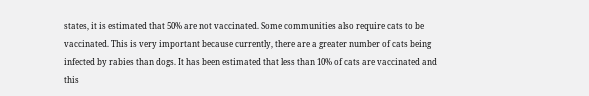states, it is estimated that 50% are not vaccinated. Some communities also require cats to be vaccinated. This is very important because currently, there are a greater number of cats being infected by rabies than dogs. It has been estimated that less than 10% of cats are vaccinated and this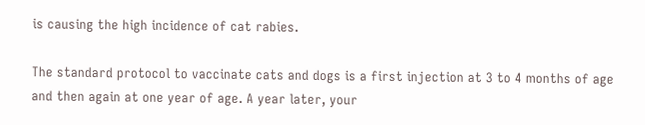is causing the high incidence of cat rabies.

The standard protocol to vaccinate cats and dogs is a first injection at 3 to 4 months of age and then again at one year of age. A year later, your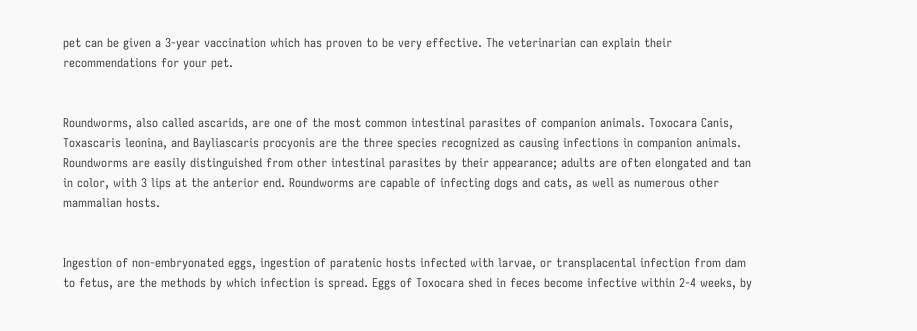pet can be given a 3-year vaccination which has proven to be very effective. The veterinarian can explain their recommendations for your pet.


Roundworms, also called ascarids, are one of the most common intestinal parasites of companion animals. Toxocara Canis, Toxascaris leonina, and Bayliascaris procyonis are the three species recognized as causing infections in companion animals. Roundworms are easily distinguished from other intestinal parasites by their appearance; adults are often elongated and tan in color, with 3 lips at the anterior end. Roundworms are capable of infecting dogs and cats, as well as numerous other mammalian hosts.


Ingestion of non-embryonated eggs, ingestion of paratenic hosts infected with larvae, or transplacental infection from dam to fetus, are the methods by which infection is spread. Eggs of Toxocara shed in feces become infective within 2-4 weeks, by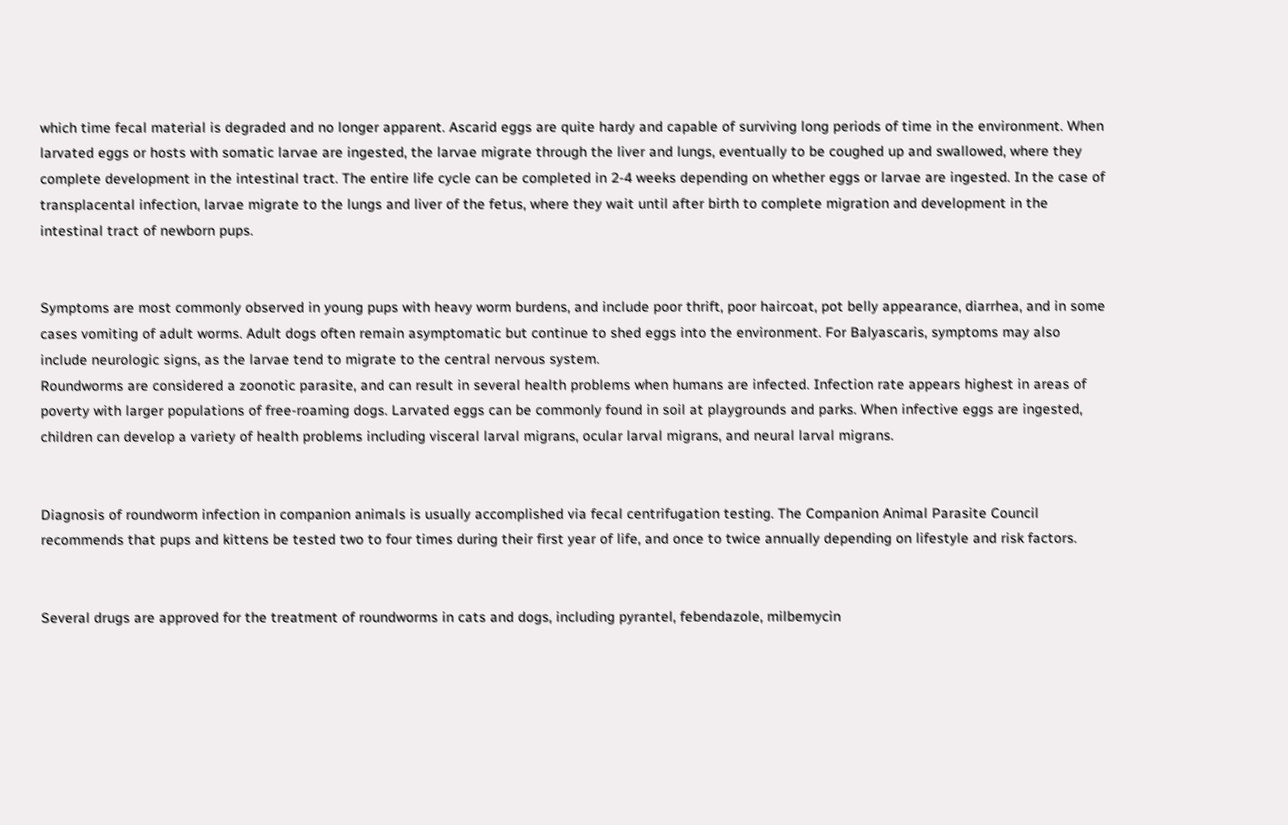which time fecal material is degraded and no longer apparent. Ascarid eggs are quite hardy and capable of surviving long periods of time in the environment. When larvated eggs or hosts with somatic larvae are ingested, the larvae migrate through the liver and lungs, eventually to be coughed up and swallowed, where they complete development in the intestinal tract. The entire life cycle can be completed in 2-4 weeks depending on whether eggs or larvae are ingested. In the case of transplacental infection, larvae migrate to the lungs and liver of the fetus, where they wait until after birth to complete migration and development in the intestinal tract of newborn pups.


Symptoms are most commonly observed in young pups with heavy worm burdens, and include poor thrift, poor haircoat, pot belly appearance, diarrhea, and in some cases vomiting of adult worms. Adult dogs often remain asymptomatic but continue to shed eggs into the environment. For Balyascaris, symptoms may also include neurologic signs, as the larvae tend to migrate to the central nervous system.
Roundworms are considered a zoonotic parasite, and can result in several health problems when humans are infected. Infection rate appears highest in areas of poverty with larger populations of free-roaming dogs. Larvated eggs can be commonly found in soil at playgrounds and parks. When infective eggs are ingested, children can develop a variety of health problems including visceral larval migrans, ocular larval migrans, and neural larval migrans.


Diagnosis of roundworm infection in companion animals is usually accomplished via fecal centrifugation testing. The Companion Animal Parasite Council recommends that pups and kittens be tested two to four times during their first year of life, and once to twice annually depending on lifestyle and risk factors.


Several drugs are approved for the treatment of roundworms in cats and dogs, including pyrantel, febendazole, milbemycin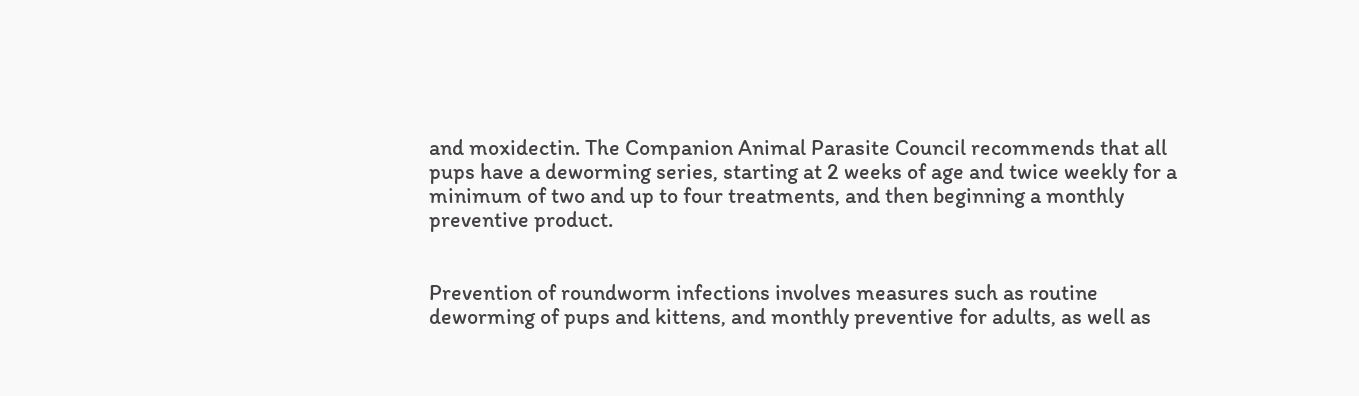and moxidectin. The Companion Animal Parasite Council recommends that all pups have a deworming series, starting at 2 weeks of age and twice weekly for a minimum of two and up to four treatments, and then beginning a monthly preventive product.


Prevention of roundworm infections involves measures such as routine deworming of pups and kittens, and monthly preventive for adults, as well as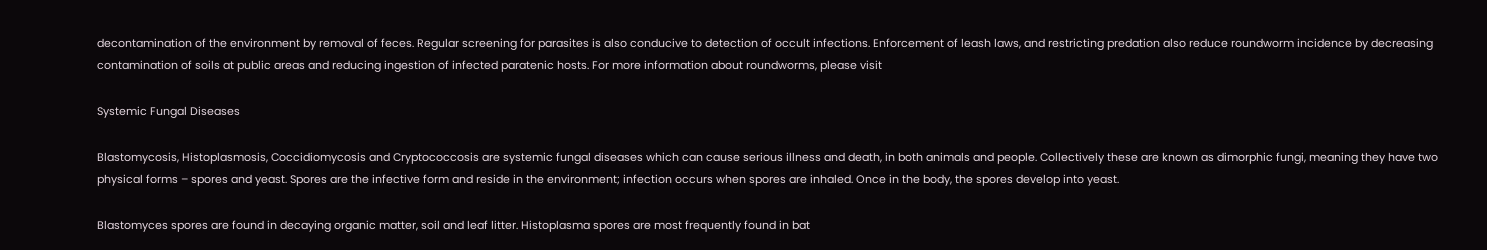decontamination of the environment by removal of feces. Regular screening for parasites is also conducive to detection of occult infections. Enforcement of leash laws, and restricting predation also reduce roundworm incidence by decreasing contamination of soils at public areas and reducing ingestion of infected paratenic hosts. For more information about roundworms, please visit

Systemic Fungal Diseases

Blastomycosis, Histoplasmosis, Coccidiomycosis and Cryptococcosis are systemic fungal diseases which can cause serious illness and death, in both animals and people. Collectively these are known as dimorphic fungi, meaning they have two physical forms – spores and yeast. Spores are the infective form and reside in the environment; infection occurs when spores are inhaled. Once in the body, the spores develop into yeast.

Blastomyces spores are found in decaying organic matter, soil and leaf litter. Histoplasma spores are most frequently found in bat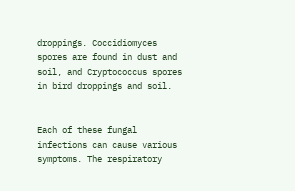droppings. Coccidiomyces spores are found in dust and soil, and Cryptococcus spores in bird droppings and soil.


Each of these fungal infections can cause various symptoms. The respiratory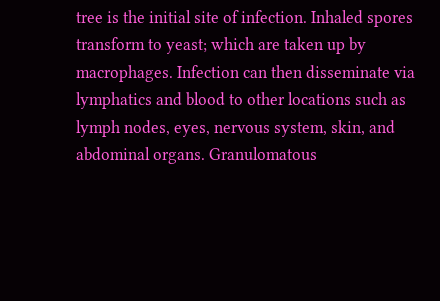tree is the initial site of infection. Inhaled spores transform to yeast; which are taken up by macrophages. Infection can then disseminate via lymphatics and blood to other locations such as lymph nodes, eyes, nervous system, skin, and abdominal organs. Granulomatous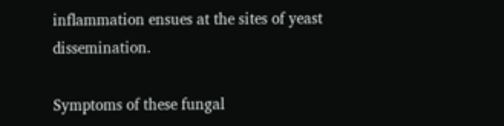inflammation ensues at the sites of yeast dissemination.

Symptoms of these fungal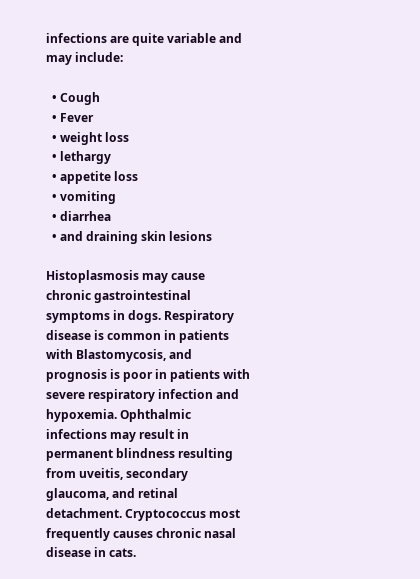infections are quite variable and may include:

  • Cough
  • Fever
  • weight loss
  • lethargy
  • appetite loss
  • vomiting
  • diarrhea
  • and draining skin lesions

Histoplasmosis may cause chronic gastrointestinal symptoms in dogs. Respiratory disease is common in patients with Blastomycosis, and prognosis is poor in patients with severe respiratory infection and hypoxemia. Ophthalmic infections may result in permanent blindness resulting from uveitis, secondary glaucoma, and retinal detachment. Cryptococcus most frequently causes chronic nasal disease in cats.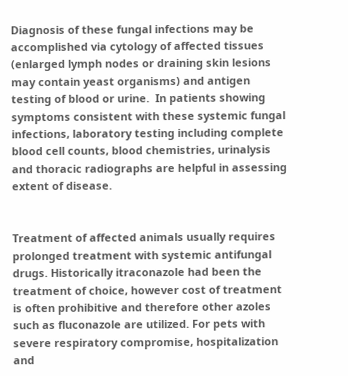Diagnosis of these fungal infections may be accomplished via cytology of affected tissues (enlarged lymph nodes or draining skin lesions may contain yeast organisms) and antigen testing of blood or urine.  In patients showing symptoms consistent with these systemic fungal infections, laboratory testing including complete blood cell counts, blood chemistries, urinalysis and thoracic radiographs are helpful in assessing extent of disease.


Treatment of affected animals usually requires prolonged treatment with systemic antifungal drugs. Historically itraconazole had been the treatment of choice, however cost of treatment is often prohibitive and therefore other azoles such as fluconazole are utilized. For pets with severe respiratory compromise, hospitalization and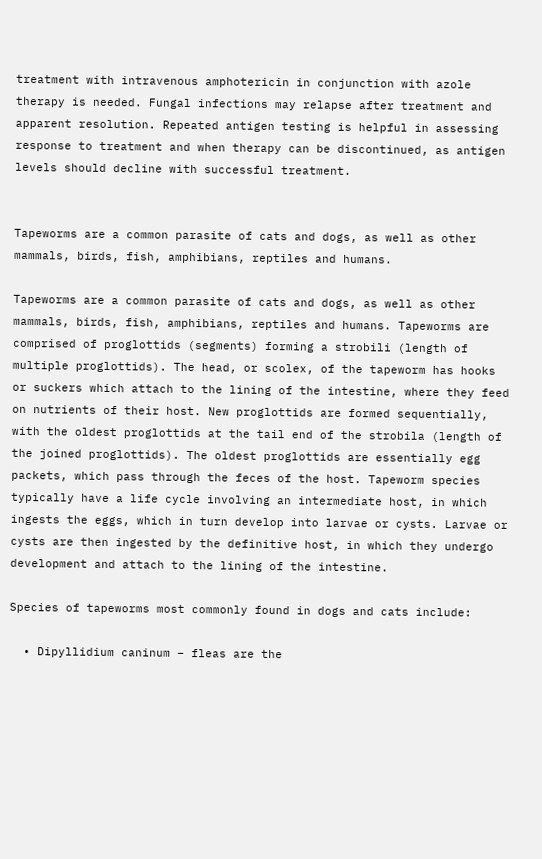treatment with intravenous amphotericin in conjunction with azole therapy is needed. Fungal infections may relapse after treatment and apparent resolution. Repeated antigen testing is helpful in assessing response to treatment and when therapy can be discontinued, as antigen levels should decline with successful treatment.


Tapeworms are a common parasite of cats and dogs, as well as other mammals, birds, fish, amphibians, reptiles and humans.

Tapeworms are a common parasite of cats and dogs, as well as other mammals, birds, fish, amphibians, reptiles and humans. Tapeworms are comprised of proglottids (segments) forming a strobili (length of multiple proglottids). The head, or scolex, of the tapeworm has hooks or suckers which attach to the lining of the intestine, where they feed on nutrients of their host. New proglottids are formed sequentially, with the oldest proglottids at the tail end of the strobila (length of the joined proglottids). The oldest proglottids are essentially egg packets, which pass through the feces of the host. Tapeworm species typically have a life cycle involving an intermediate host, in which ingests the eggs, which in turn develop into larvae or cysts. Larvae or cysts are then ingested by the definitive host, in which they undergo development and attach to the lining of the intestine.

Species of tapeworms most commonly found in dogs and cats include:

  • Dipyllidium caninum – fleas are the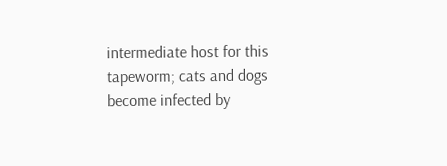intermediate host for this tapeworm; cats and dogs become infected by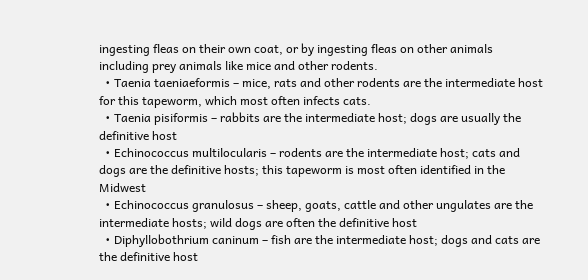ingesting fleas on their own coat, or by ingesting fleas on other animals including prey animals like mice and other rodents.
  • Taenia taeniaeformis – mice, rats and other rodents are the intermediate host for this tapeworm, which most often infects cats.
  • Taenia pisiformis – rabbits are the intermediate host; dogs are usually the definitive host
  • Echinococcus multilocularis – rodents are the intermediate host; cats and dogs are the definitive hosts; this tapeworm is most often identified in the Midwest
  • Echinococcus granulosus – sheep, goats, cattle and other ungulates are the intermediate hosts; wild dogs are often the definitive host
  • Diphyllobothrium caninum – fish are the intermediate host; dogs and cats are the definitive host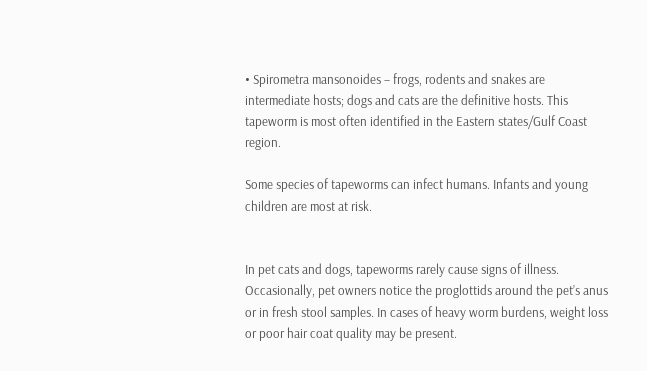• Spirometra mansonoides – frogs, rodents and snakes are intermediate hosts; dogs and cats are the definitive hosts. This tapeworm is most often identified in the Eastern states/Gulf Coast region.

Some species of tapeworms can infect humans. Infants and young children are most at risk.


In pet cats and dogs, tapeworms rarely cause signs of illness. Occasionally, pet owners notice the proglottids around the pet’s anus or in fresh stool samples. In cases of heavy worm burdens, weight loss or poor hair coat quality may be present.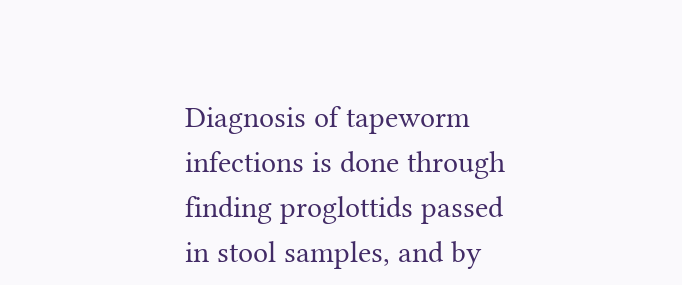Diagnosis of tapeworm infections is done through finding proglottids passed in stool samples, and by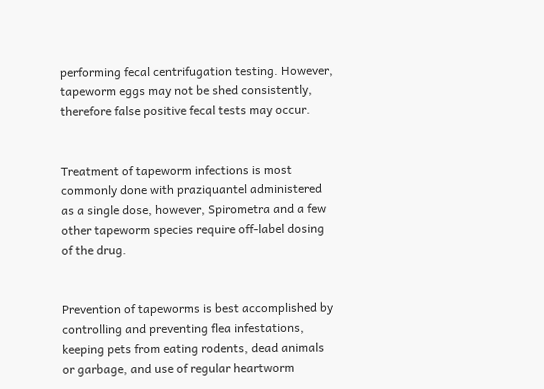performing fecal centrifugation testing. However, tapeworm eggs may not be shed consistently, therefore false positive fecal tests may occur.


Treatment of tapeworm infections is most commonly done with praziquantel administered as a single dose, however, Spirometra and a few other tapeworm species require off-label dosing of the drug.


Prevention of tapeworms is best accomplished by controlling and preventing flea infestations, keeping pets from eating rodents, dead animals or garbage, and use of regular heartworm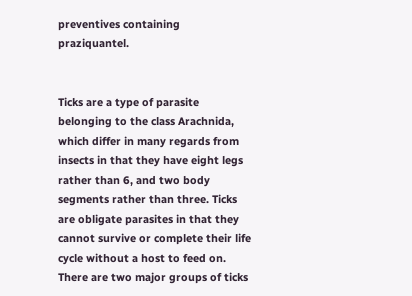preventives containing praziquantel.


Ticks are a type of parasite belonging to the class Arachnida, which differ in many regards from insects in that they have eight legs rather than 6, and two body segments rather than three. Ticks are obligate parasites in that they cannot survive or complete their life cycle without a host to feed on. There are two major groups of ticks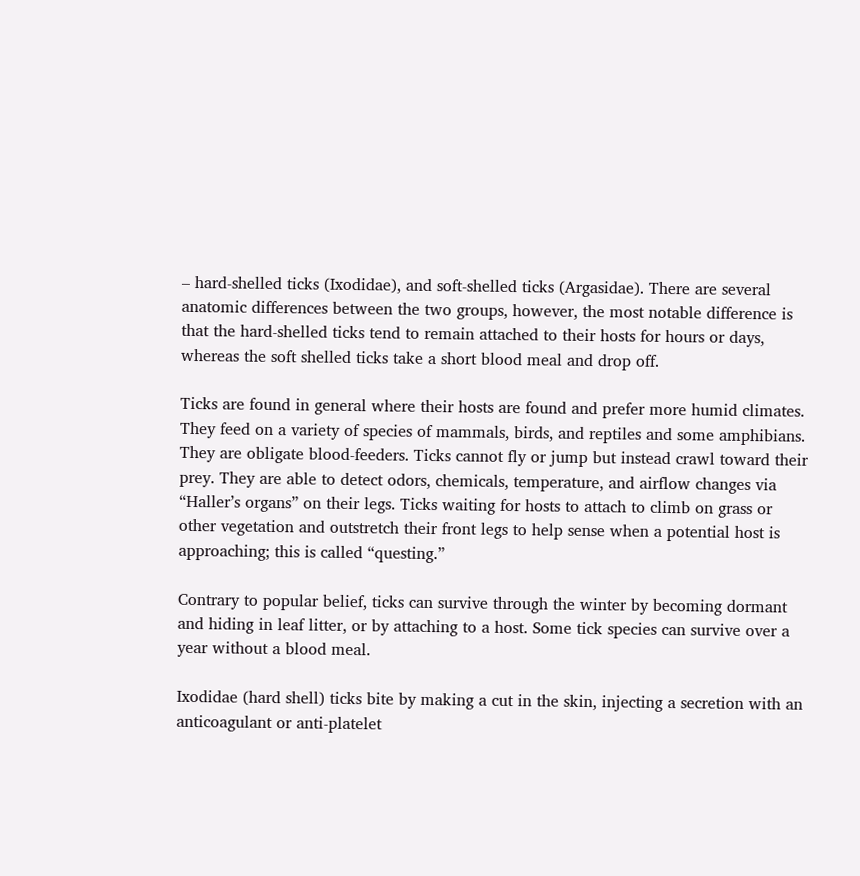– hard-shelled ticks (Ixodidae), and soft-shelled ticks (Argasidae). There are several anatomic differences between the two groups, however, the most notable difference is that the hard-shelled ticks tend to remain attached to their hosts for hours or days, whereas the soft shelled ticks take a short blood meal and drop off.

Ticks are found in general where their hosts are found and prefer more humid climates. They feed on a variety of species of mammals, birds, and reptiles and some amphibians. They are obligate blood-feeders. Ticks cannot fly or jump but instead crawl toward their prey. They are able to detect odors, chemicals, temperature, and airflow changes via “Haller’s organs” on their legs. Ticks waiting for hosts to attach to climb on grass or other vegetation and outstretch their front legs to help sense when a potential host is approaching; this is called “questing.”

Contrary to popular belief, ticks can survive through the winter by becoming dormant and hiding in leaf litter, or by attaching to a host. Some tick species can survive over a year without a blood meal.

Ixodidae (hard shell) ticks bite by making a cut in the skin, injecting a secretion with an anticoagulant or anti-platelet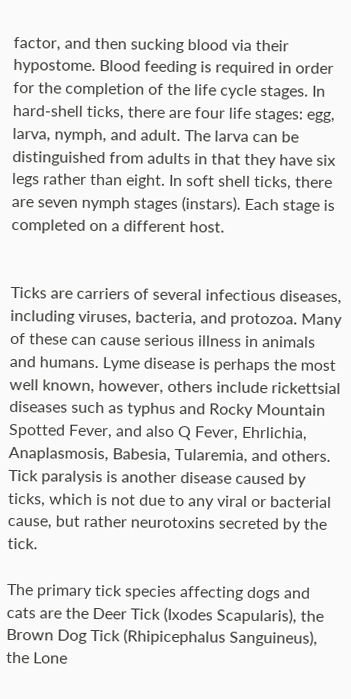factor, and then sucking blood via their hypostome. Blood feeding is required in order for the completion of the life cycle stages. In hard-shell ticks, there are four life stages: egg, larva, nymph, and adult. The larva can be distinguished from adults in that they have six legs rather than eight. In soft shell ticks, there are seven nymph stages (instars). Each stage is completed on a different host.


Ticks are carriers of several infectious diseases, including viruses, bacteria, and protozoa. Many of these can cause serious illness in animals and humans. Lyme disease is perhaps the most well known, however, others include rickettsial diseases such as typhus and Rocky Mountain Spotted Fever, and also Q Fever, Ehrlichia, Anaplasmosis, Babesia, Tularemia, and others. Tick paralysis is another disease caused by ticks, which is not due to any viral or bacterial cause, but rather neurotoxins secreted by the tick.

The primary tick species affecting dogs and cats are the Deer Tick (Ixodes Scapularis), the Brown Dog Tick (Rhipicephalus Sanguineus), the Lone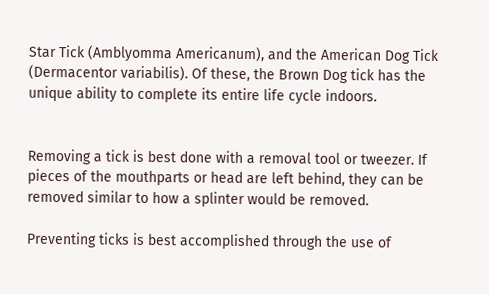Star Tick (Amblyomma Americanum), and the American Dog Tick (Dermacentor variabilis). Of these, the Brown Dog tick has the unique ability to complete its entire life cycle indoors.


Removing a tick is best done with a removal tool or tweezer. If pieces of the mouthparts or head are left behind, they can be removed similar to how a splinter would be removed.

Preventing ticks is best accomplished through the use of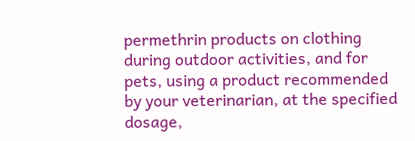permethrin products on clothing during outdoor activities, and for pets, using a product recommended by your veterinarian, at the specified dosage,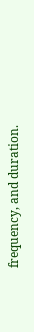frequency, and duration.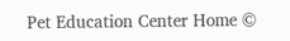Pet Education Center Home ©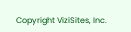Copyright ViziSites, Inc.